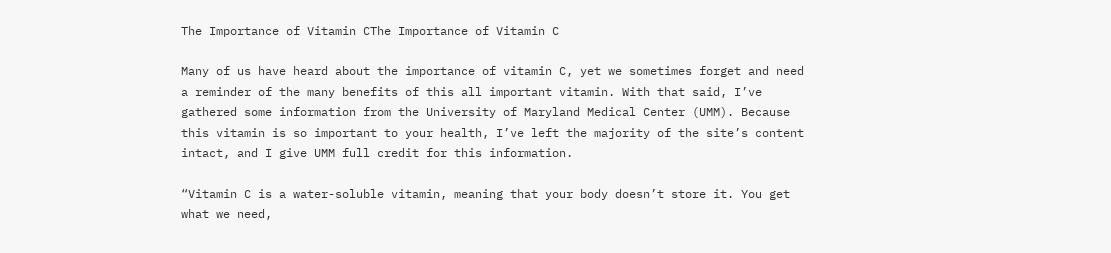The Importance of Vitamin CThe Importance of Vitamin C

Many of us have heard about the importance of vitamin C, yet we sometimes forget and need a reminder of the many benefits of this all important vitamin. With that said, I’ve gathered some information from the University of Maryland Medical Center (UMM). Because this vitamin is so important to your health, I’ve left the majority of the site’s content intact, and I give UMM full credit for this information.

“Vitamin C is a water-soluble vitamin, meaning that your body doesn’t store it. You get what we need,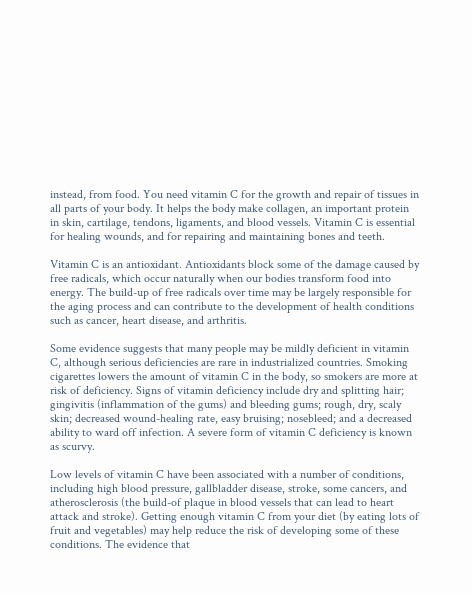instead, from food. You need vitamin C for the growth and repair of tissues in all parts of your body. It helps the body make collagen, an important protein in skin, cartilage, tendons, ligaments, and blood vessels. Vitamin C is essential for healing wounds, and for repairing and maintaining bones and teeth.

Vitamin C is an antioxidant. Antioxidants block some of the damage caused by free radicals, which occur naturally when our bodies transform food into energy. The build-up of free radicals over time may be largely responsible for the aging process and can contribute to the development of health conditions such as cancer, heart disease, and arthritis.

Some evidence suggests that many people may be mildly deficient in vitamin C, although serious deficiencies are rare in industrialized countries. Smoking cigarettes lowers the amount of vitamin C in the body, so smokers are more at risk of deficiency. Signs of vitamin deficiency include dry and splitting hair; gingivitis (inflammation of the gums) and bleeding gums; rough, dry, scaly skin; decreased wound-healing rate, easy bruising; nosebleed; and a decreased ability to ward off infection. A severe form of vitamin C deficiency is known as scurvy.

Low levels of vitamin C have been associated with a number of conditions, including high blood pressure, gallbladder disease, stroke, some cancers, and atherosclerosis (the build-of plaque in blood vessels that can lead to heart attack and stroke). Getting enough vitamin C from your diet (by eating lots of fruit and vegetables) may help reduce the risk of developing some of these conditions. The evidence that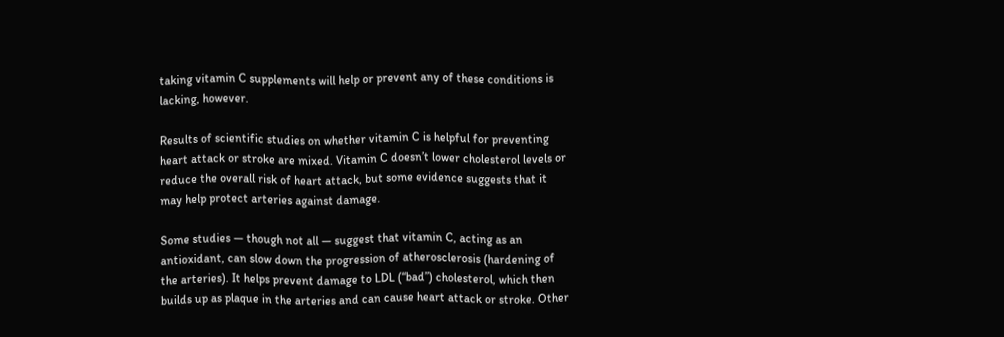taking vitamin C supplements will help or prevent any of these conditions is lacking, however.

Results of scientific studies on whether vitamin C is helpful for preventing heart attack or stroke are mixed. Vitamin C doesn’t lower cholesterol levels or reduce the overall risk of heart attack, but some evidence suggests that it may help protect arteries against damage.

Some studies — though not all — suggest that vitamin C, acting as an antioxidant, can slow down the progression of atherosclerosis (hardening of the arteries). It helps prevent damage to LDL (“bad”) cholesterol, which then builds up as plaque in the arteries and can cause heart attack or stroke. Other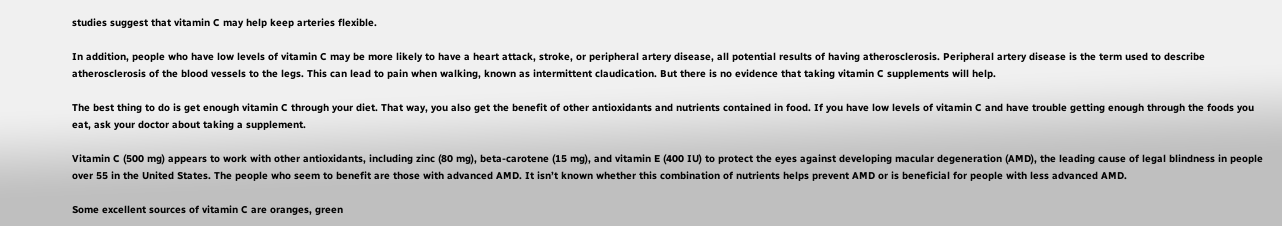studies suggest that vitamin C may help keep arteries flexible.

In addition, people who have low levels of vitamin C may be more likely to have a heart attack, stroke, or peripheral artery disease, all potential results of having atherosclerosis. Peripheral artery disease is the term used to describe atherosclerosis of the blood vessels to the legs. This can lead to pain when walking, known as intermittent claudication. But there is no evidence that taking vitamin C supplements will help.

The best thing to do is get enough vitamin C through your diet. That way, you also get the benefit of other antioxidants and nutrients contained in food. If you have low levels of vitamin C and have trouble getting enough through the foods you eat, ask your doctor about taking a supplement.

Vitamin C (500 mg) appears to work with other antioxidants, including zinc (80 mg), beta-carotene (15 mg), and vitamin E (400 IU) to protect the eyes against developing macular degeneration (AMD), the leading cause of legal blindness in people over 55 in the United States. The people who seem to benefit are those with advanced AMD. It isn’t known whether this combination of nutrients helps prevent AMD or is beneficial for people with less advanced AMD.

Some excellent sources of vitamin C are oranges, green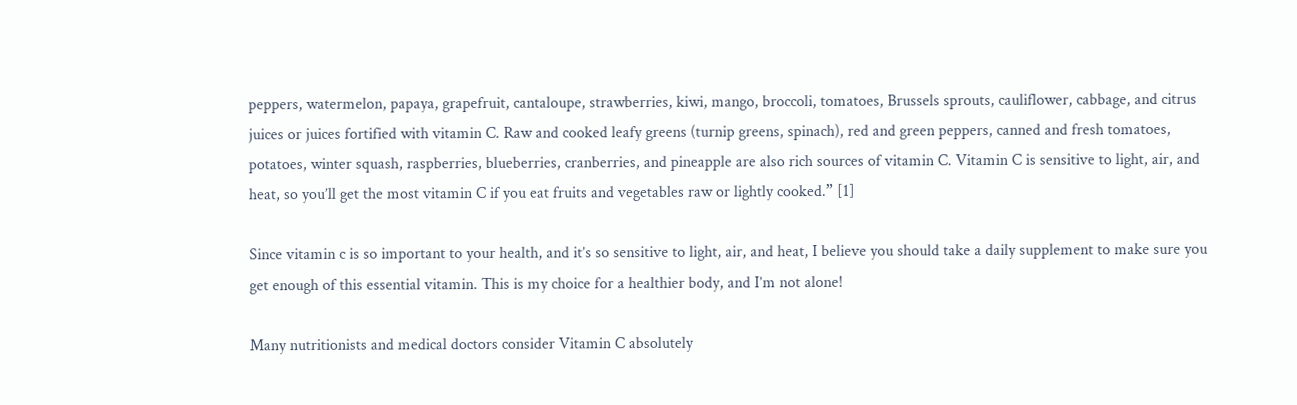peppers, watermelon, papaya, grapefruit, cantaloupe, strawberries, kiwi, mango, broccoli, tomatoes, Brussels sprouts, cauliflower, cabbage, and citrus juices or juices fortified with vitamin C. Raw and cooked leafy greens (turnip greens, spinach), red and green peppers, canned and fresh tomatoes, potatoes, winter squash, raspberries, blueberries, cranberries, and pineapple are also rich sources of vitamin C. Vitamin C is sensitive to light, air, and heat, so you’ll get the most vitamin C if you eat fruits and vegetables raw or lightly cooked.” [1]

Since vitamin c is so important to your health, and it’s so sensitive to light, air, and heat, I believe you should take a daily supplement to make sure you get enough of this essential vitamin. This is my choice for a healthier body, and I’m not alone!

Many nutritionists and medical doctors consider Vitamin C absolutely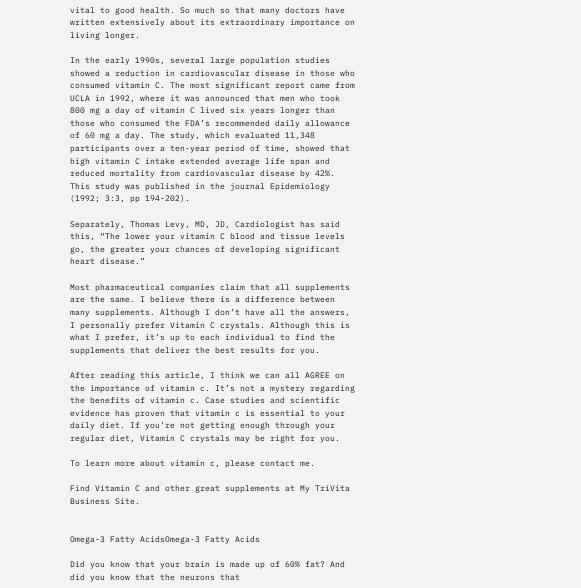vital to good health. So much so that many doctors have written extensively about its extraordinary importance on living longer.

In the early 1990s, several large population studies showed a reduction in cardiovascular disease in those who consumed vitamin C. The most significant report came from UCLA in 1992, where it was announced that men who took 800 mg a day of vitamin C lived six years longer than those who consumed the FDA’s recommended daily allowance of 60 mg a day. The study, which evaluated 11,348 participants over a ten-year period of time, showed that high vitamin C intake extended average life span and reduced mortality from cardiovascular disease by 42%. This study was published in the journal Epidemiology (1992; 3:3, pp 194-202).

Separately, Thomas Levy, MD, JD, Cardiologist has said this, “The lower your vitamin C blood and tissue levels go, the greater your chances of developing significant heart disease.”

Most pharmaceutical companies claim that all supplements are the same. I believe there is a difference between many supplements. Although I don’t have all the answers, I personally prefer Vitamin C crystals. Although this is what I prefer, it’s up to each individual to find the supplements that deliver the best results for you.

After reading this article, I think we can all AGREE on the importance of vitamin c. It’s not a mystery regarding the benefits of vitamin c. Case studies and scientific evidence has proven that vitamin c is essential to your daily diet. If you’re not getting enough through your regular diet, Vitamin C crystals may be right for you.

To learn more about vitamin c, please contact me.

Find Vitamin C and other great supplements at My TriVita Business Site.


Omega-3 Fatty AcidsOmega-3 Fatty Acids

Did you know that your brain is made up of 60% fat? And did you know that the neurons that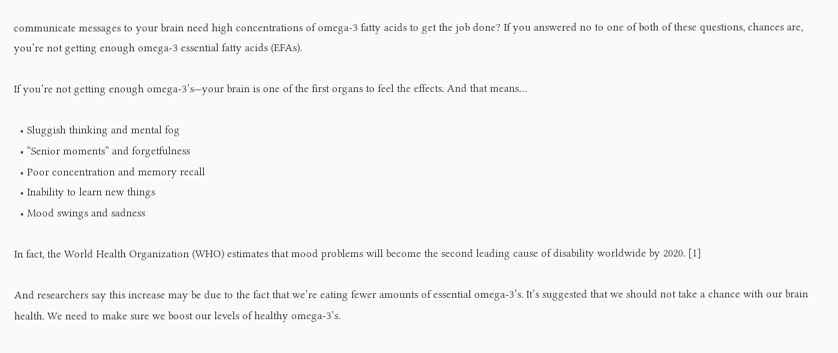communicate messages to your brain need high concentrations of omega-3 fatty acids to get the job done? If you answered no to one of both of these questions, chances are, you’re not getting enough omega-3 essential fatty acids (EFAs).

If you’re not getting enough omega-3’s—your brain is one of the first organs to feel the effects. And that means…

  • Sluggish thinking and mental fog
  • “Senior moments” and forgetfulness
  • Poor concentration and memory recall
  • Inability to learn new things
  • Mood swings and sadness

In fact, the World Health Organization (WHO) estimates that mood problems will become the second leading cause of disability worldwide by 2020. [1]

And researchers say this increase may be due to the fact that we’re eating fewer amounts of essential omega-3’s. It’s suggested that we should not take a chance with our brain health. We need to make sure we boost our levels of healthy omega-3’s.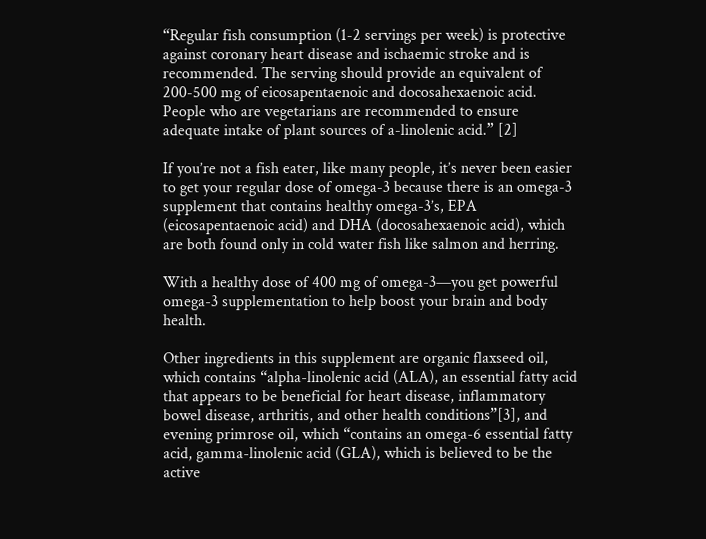“Regular fish consumption (1-2 servings per week) is protective against coronary heart disease and ischaemic stroke and is recommended. The serving should provide an equivalent of 200-500 mg of eicosapentaenoic and docosahexaenoic acid. People who are vegetarians are recommended to ensure adequate intake of plant sources of a-linolenic acid.” [2]

If you’re not a fish eater, like many people, it’s never been easier to get your regular dose of omega-3 because there is an omega-3 supplement that contains healthy omega-3’s, EPA (eicosapentaenoic acid) and DHA (docosahexaenoic acid), which are both found only in cold water fish like salmon and herring.

With a healthy dose of 400 mg of omega-3—you get powerful omega-3 supplementation to help boost your brain and body health.

Other ingredients in this supplement are organic flaxseed oil, which contains “alpha-linolenic acid (ALA), an essential fatty acid that appears to be beneficial for heart disease, inflammatory bowel disease, arthritis, and other health conditions”[3], and evening primrose oil, which “contains an omega-6 essential fatty acid, gamma-linolenic acid (GLA), which is believed to be the active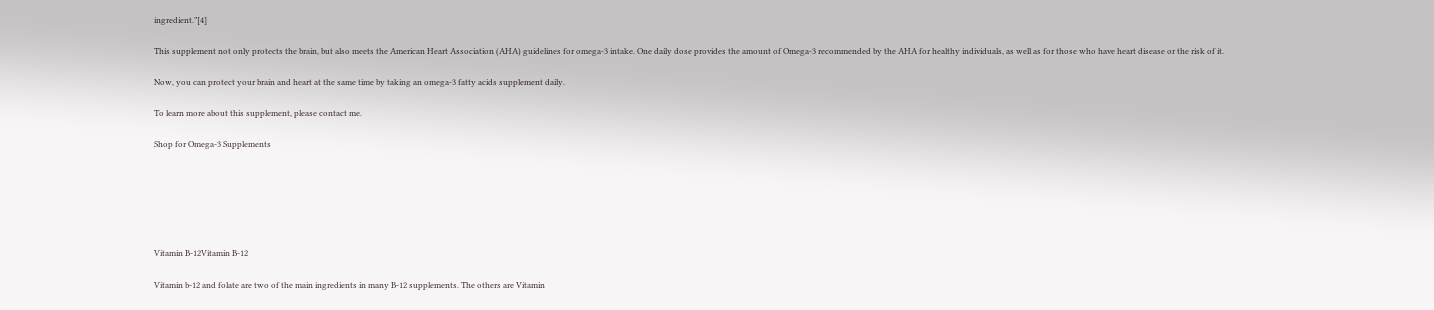ingredient.”[4]

This supplement not only protects the brain, but also meets the American Heart Association (AHA) guidelines for omega-3 intake. One daily dose provides the amount of Omega-3 recommended by the AHA for healthy individuals, as well as for those who have heart disease or the risk of it.

Now, you can protect your brain and heart at the same time by taking an omega-3 fatty acids supplement daily.

To learn more about this supplement, please contact me.

Shop for Omega-3 Supplements






Vitamin B-12Vitamin B-12

Vitamin b-12 and folate are two of the main ingredients in many B-12 supplements. The others are Vitamin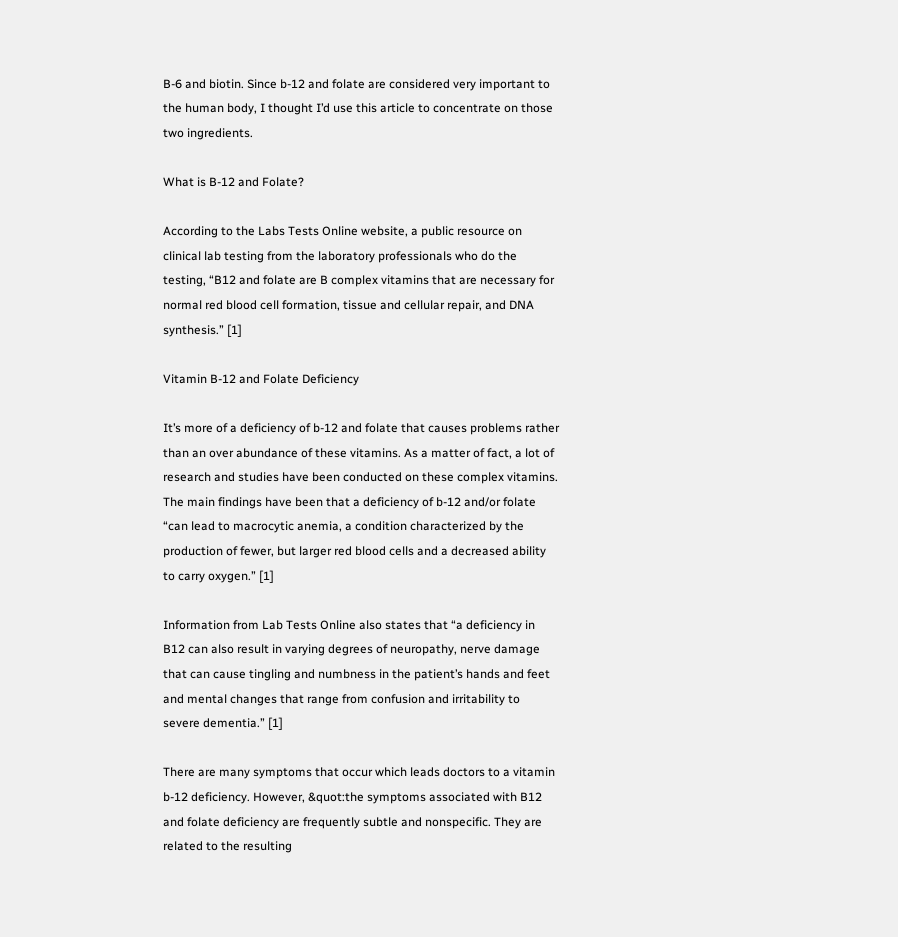B-6 and biotin. Since b-12 and folate are considered very important to the human body, I thought I’d use this article to concentrate on those two ingredients.

What is B-12 and Folate?

According to the Labs Tests Online website, a public resource on clinical lab testing from the laboratory professionals who do the testing, “B12 and folate are B complex vitamins that are necessary for normal red blood cell formation, tissue and cellular repair, and DNA synthesis.” [1]

Vitamin B-12 and Folate Deficiency

It’s more of a deficiency of b-12 and folate that causes problems rather than an over abundance of these vitamins. As a matter of fact, a lot of research and studies have been conducted on these complex vitamins. The main findings have been that a deficiency of b-12 and/or folate “can lead to macrocytic anemia, a condition characterized by the production of fewer, but larger red blood cells and a decreased ability to carry oxygen.” [1]

Information from Lab Tests Online also states that “a deficiency in B12 can also result in varying degrees of neuropathy, nerve damage that can cause tingling and numbness in the patient’s hands and feet and mental changes that range from confusion and irritability to severe dementia.” [1]

There are many symptoms that occur which leads doctors to a vitamin b-12 deficiency. However, &quot:the symptoms associated with B12 and folate deficiency are frequently subtle and nonspecific. They are related to the resulting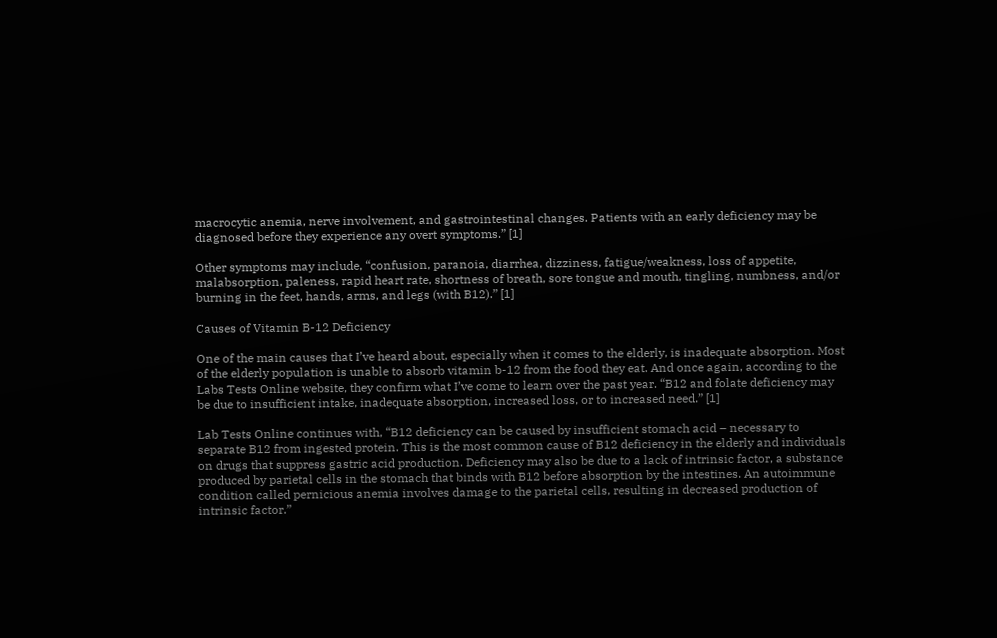macrocytic anemia, nerve involvement, and gastrointestinal changes. Patients with an early deficiency may be diagnosed before they experience any overt symptoms.” [1]

Other symptoms may include, “confusion, paranoia, diarrhea, dizziness, fatigue/weakness, loss of appetite, malabsorption, paleness, rapid heart rate, shortness of breath, sore tongue and mouth, tingling, numbness, and/or burning in the feet, hands, arms, and legs (with B12).” [1]

Causes of Vitamin B-12 Deficiency

One of the main causes that I’ve heard about, especially when it comes to the elderly, is inadequate absorption. Most of the elderly population is unable to absorb vitamin b-12 from the food they eat. And once again, according to the Labs Tests Online website, they confirm what I’ve come to learn over the past year. “B12 and folate deficiency may be due to insufficient intake, inadequate absorption, increased loss, or to increased need.” [1]

Lab Tests Online continues with, “B12 deficiency can be caused by insufficient stomach acid – necessary to separate B12 from ingested protein. This is the most common cause of B12 deficiency in the elderly and individuals on drugs that suppress gastric acid production. Deficiency may also be due to a lack of intrinsic factor, a substance produced by parietal cells in the stomach that binds with B12 before absorption by the intestines. An autoimmune condition called pernicious anemia involves damage to the parietal cells, resulting in decreased production of intrinsic factor.”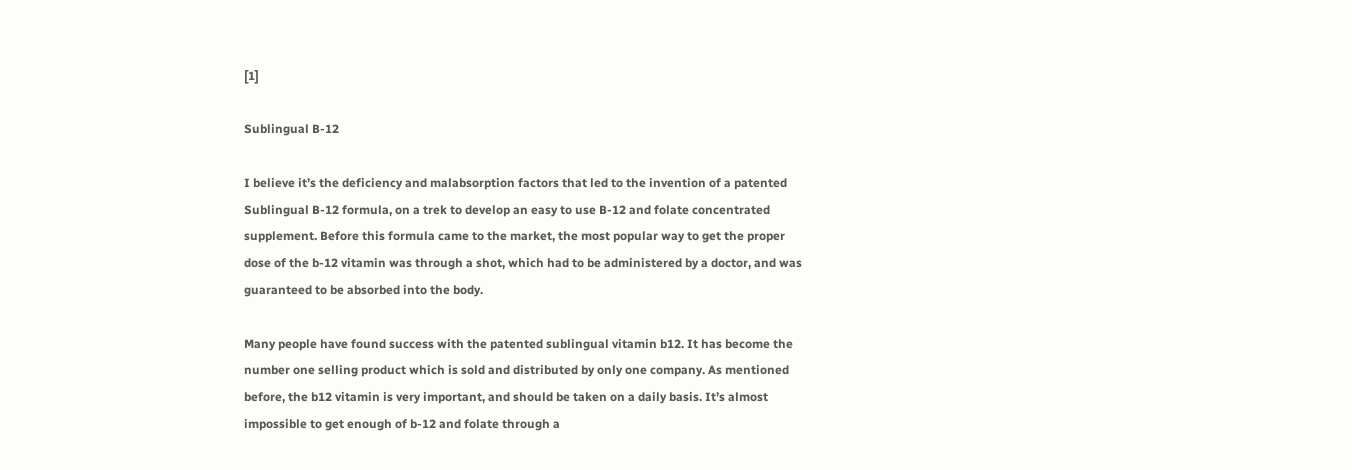[1]

Sublingual B-12

I believe it’s the deficiency and malabsorption factors that led to the invention of a patented Sublingual B-12 formula, on a trek to develop an easy to use B-12 and folate concentrated supplement. Before this formula came to the market, the most popular way to get the proper dose of the b-12 vitamin was through a shot, which had to be administered by a doctor, and was guaranteed to be absorbed into the body.

Many people have found success with the patented sublingual vitamin b12. It has become the number one selling product which is sold and distributed by only one company. As mentioned before, the b12 vitamin is very important, and should be taken on a daily basis. It’s almost impossible to get enough of b-12 and folate through a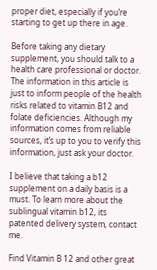proper diet, especially if you’re starting to get up there in age.

Before taking any dietary supplement, you should talk to a health care professional or doctor. The information in this article is just to inform people of the health risks related to vitamin B12 and folate deficiencies. Although my information comes from reliable sources, it’s up to you to verify this information, just ask your doctor.

I believe that taking a b12 supplement on a daily basis is a must. To learn more about the sublingual vitamin b12, its patented delivery system, contact me.

Find Vitamin B 12 and other great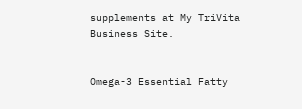supplements at My TriVita Business Site.


Omega-3 Essential Fatty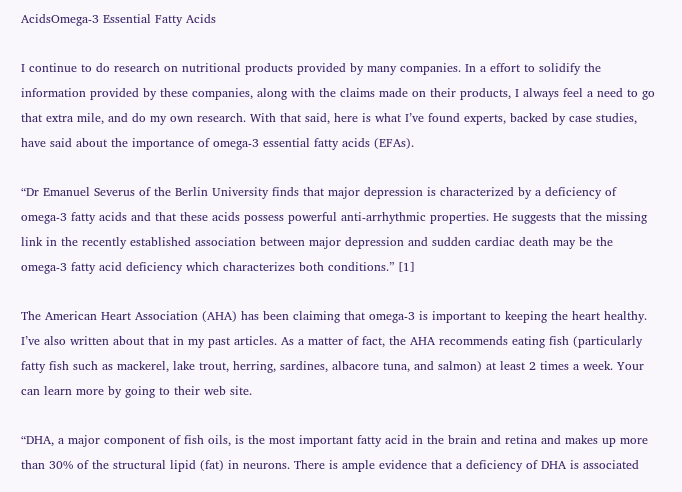AcidsOmega-3 Essential Fatty Acids

I continue to do research on nutritional products provided by many companies. In a effort to solidify the information provided by these companies, along with the claims made on their products, I always feel a need to go that extra mile, and do my own research. With that said, here is what I’ve found experts, backed by case studies, have said about the importance of omega-3 essential fatty acids (EFAs).

“Dr Emanuel Severus of the Berlin University finds that major depression is characterized by a deficiency of omega-3 fatty acids and that these acids possess powerful anti-arrhythmic properties. He suggests that the missing link in the recently established association between major depression and sudden cardiac death may be the omega-3 fatty acid deficiency which characterizes both conditions.” [1]

The American Heart Association (AHA) has been claiming that omega-3 is important to keeping the heart healthy. I’ve also written about that in my past articles. As a matter of fact, the AHA recommends eating fish (particularly fatty fish such as mackerel, lake trout, herring, sardines, albacore tuna, and salmon) at least 2 times a week. Your can learn more by going to their web site.

“DHA, a major component of fish oils, is the most important fatty acid in the brain and retina and makes up more than 30% of the structural lipid (fat) in neurons. There is ample evidence that a deficiency of DHA is associated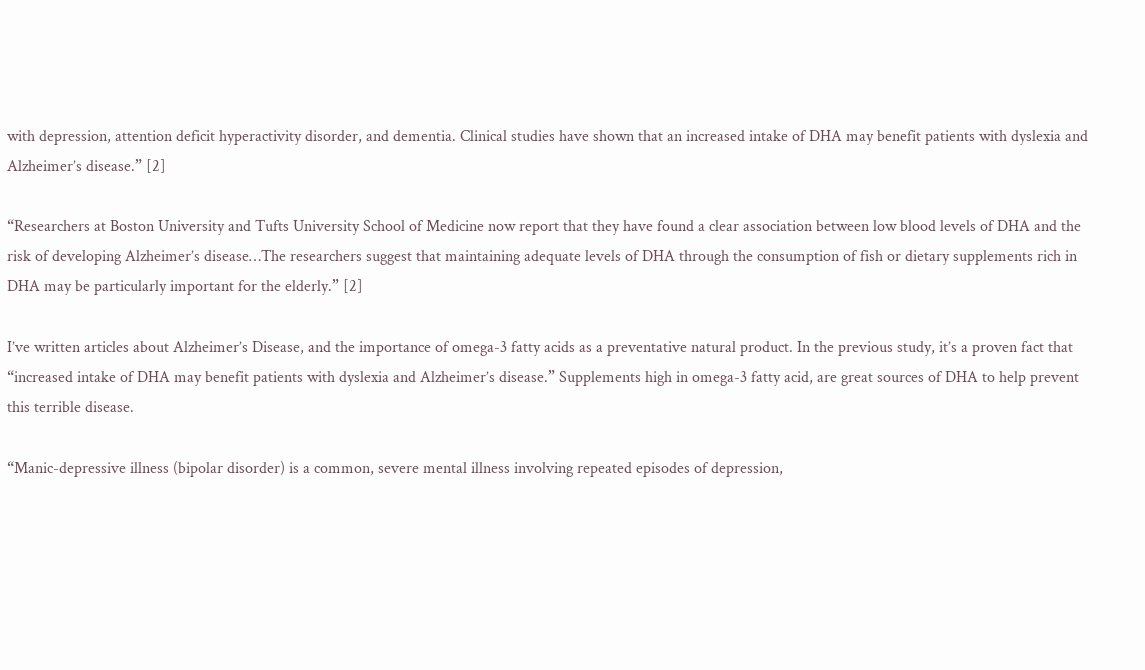with depression, attention deficit hyperactivity disorder, and dementia. Clinical studies have shown that an increased intake of DHA may benefit patients with dyslexia and Alzheimer’s disease.” [2]

“Researchers at Boston University and Tufts University School of Medicine now report that they have found a clear association between low blood levels of DHA and the risk of developing Alzheimer’s disease…The researchers suggest that maintaining adequate levels of DHA through the consumption of fish or dietary supplements rich in DHA may be particularly important for the elderly.” [2]

I’ve written articles about Alzheimer’s Disease, and the importance of omega-3 fatty acids as a preventative natural product. In the previous study, it’s a proven fact that “increased intake of DHA may benefit patients with dyslexia and Alzheimer’s disease.” Supplements high in omega-3 fatty acid, are great sources of DHA to help prevent this terrible disease.

“Manic-depressive illness (bipolar disorder) is a common, severe mental illness involving repeated episodes of depression,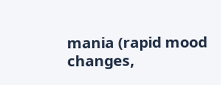mania (rapid mood changes,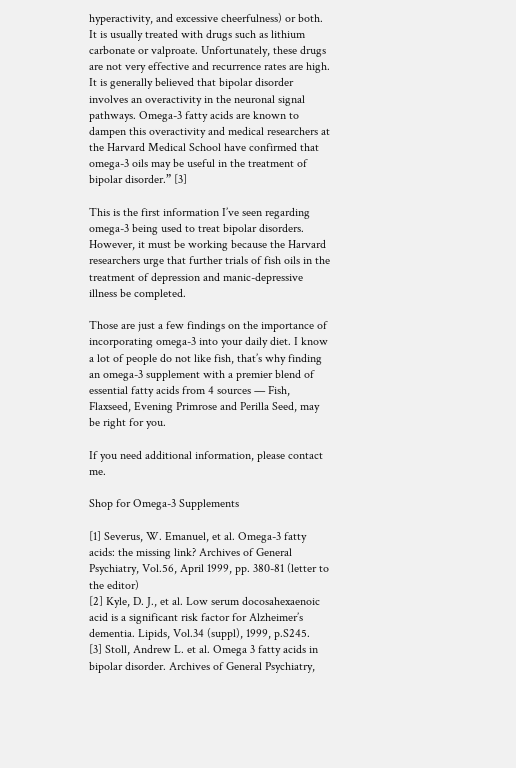hyperactivity, and excessive cheerfulness) or both. It is usually treated with drugs such as lithium carbonate or valproate. Unfortunately, these drugs are not very effective and recurrence rates are high. It is generally believed that bipolar disorder involves an overactivity in the neuronal signal pathways. Omega-3 fatty acids are known to dampen this overactivity and medical researchers at the Harvard Medical School have confirmed that omega-3 oils may be useful in the treatment of bipolar disorder.” [3]

This is the first information I’ve seen regarding omega-3 being used to treat bipolar disorders. However, it must be working because the Harvard researchers urge that further trials of fish oils in the treatment of depression and manic-depressive illness be completed.

Those are just a few findings on the importance of incorporating omega-3 into your daily diet. I know a lot of people do not like fish, that’s why finding an omega-3 supplement with a premier blend of essential fatty acids from 4 sources — Fish, Flaxseed, Evening Primrose and Perilla Seed, may be right for you.

If you need additional information, please contact me.

Shop for Omega-3 Supplements

[1] Severus, W. Emanuel, et al. Omega-3 fatty acids: the missing link? Archives of General Psychiatry, Vol.56, April 1999, pp. 380-81 (letter to the editor)
[2] Kyle, D. J., et al. Low serum docosahexaenoic acid is a significant risk factor for Alzheimer’s dementia. Lipids, Vol.34 (suppl), 1999, p.S245.
[3] Stoll, Andrew L. et al. Omega 3 fatty acids in bipolar disorder. Archives of General Psychiatry,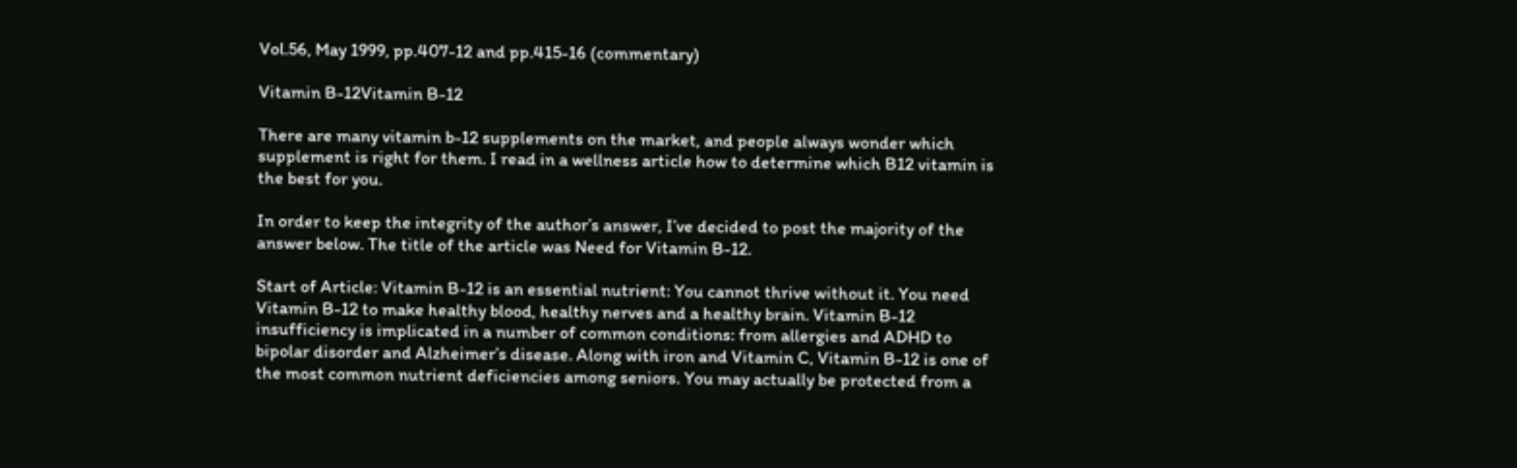Vol.56, May 1999, pp.407-12 and pp.415-16 (commentary)

Vitamin B-12Vitamin B-12

There are many vitamin b-12 supplements on the market, and people always wonder which supplement is right for them. I read in a wellness article how to determine which B12 vitamin is the best for you.

In order to keep the integrity of the author’s answer, I’ve decided to post the majority of the answer below. The title of the article was Need for Vitamin B-12.

Start of Article: Vitamin B-12 is an essential nutrient: You cannot thrive without it. You need Vitamin B-12 to make healthy blood, healthy nerves and a healthy brain. Vitamin B-12 insufficiency is implicated in a number of common conditions: from allergies and ADHD to bipolar disorder and Alzheimer’s disease. Along with iron and Vitamin C, Vitamin B-12 is one of the most common nutrient deficiencies among seniors. You may actually be protected from a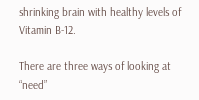shrinking brain with healthy levels of Vitamin B-12.

There are three ways of looking at “need”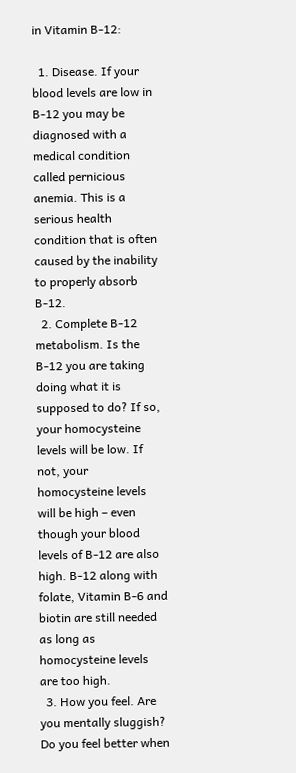in Vitamin B-12:

  1. Disease. If your blood levels are low in B-12 you may be diagnosed with a medical condition called pernicious anemia. This is a serious health condition that is often caused by the inability to properly absorb B-12.
  2. Complete B-12 metabolism. Is the B-12 you are taking doing what it is supposed to do? If so, your homocysteine levels will be low. If not, your homocysteine levels will be high – even though your blood levels of B-12 are also high. B-12 along with folate, Vitamin B-6 and biotin are still needed as long as homocysteine levels are too high.
  3. How you feel. Are you mentally sluggish? Do you feel better when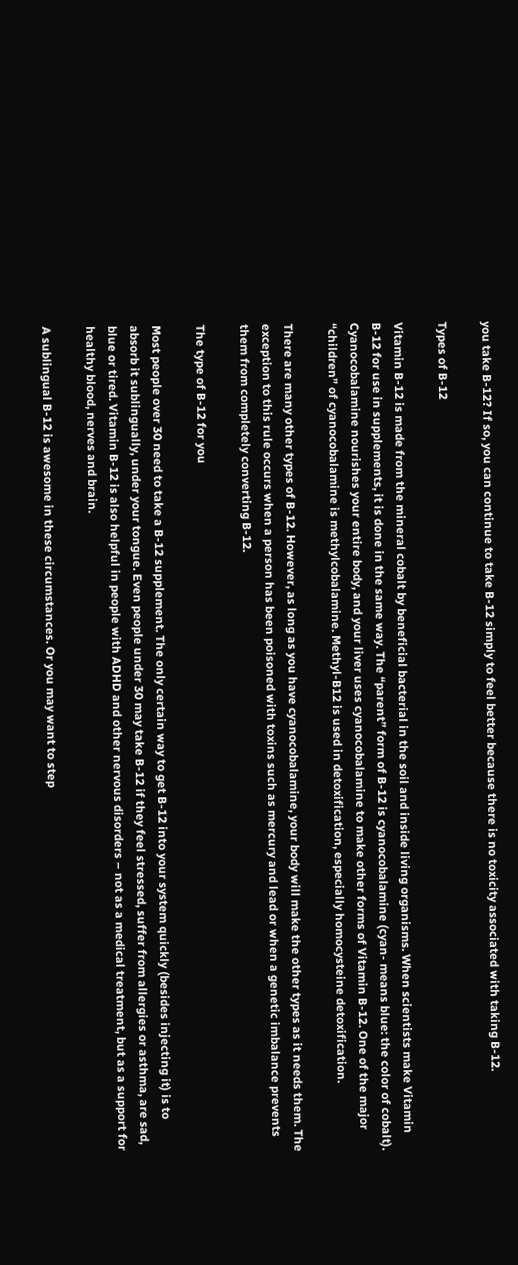you take B-12? If so, you can continue to take B-12 simply to feel better because there is no toxicity associated with taking B-12.

Types of B-12

Vitamin B-12 is made from the mineral cobalt by beneficial bacterial in the soil and inside living organisms. When scientists make Vitamin B-12 for use in supplements, it is done in the same way. The “parent” form of B-12 is cyanocobalamine (cyan- means blue: the color of cobalt). Cyanocobalamine nourishes your entire body, and your liver uses cyanocobalamine to make other forms of Vitamin B-12. One of the major “children” of cyanocobalamine is methylcobalamine. Methyl-B12 is used in detoxification, especially homocysteine detoxification.

There are many other types of B-12. However, as long as you have cyanocobalamine, your body will make the other types as it needs them. The exception to this rule occurs when a person has been poisoned with toxins such as mercury and lead or when a genetic imbalance prevents them from completely converting B-12.

The type of B-12 for you

Most people over 30 need to take a B-12 supplement. The only certain way to get B-12 into your system quickly (besides injecting it) is to absorb it sublingually, under your tongue. Even people under 30 may take B-12 if they feel stressed, suffer from allergies or asthma, are sad, blue or tired. Vitamin B-12 is also helpful in people with ADHD and other nervous disorders – not as a medical treatment, but as a support for healthy blood, nerves and brain.

A sublingual B-12 is awesome in these circumstances. Or you may want to step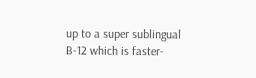up to a super sublingual B-12 which is faster-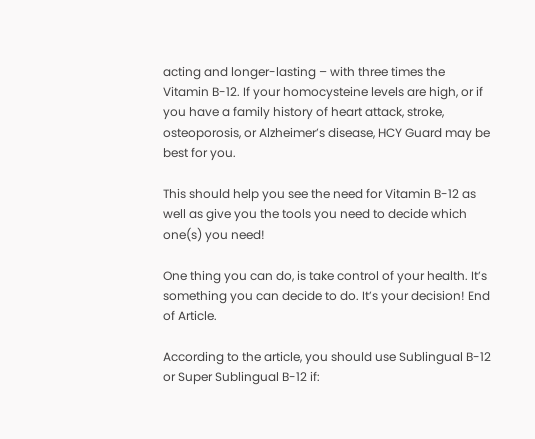acting and longer-lasting – with three times the Vitamin B-12. If your homocysteine levels are high, or if you have a family history of heart attack, stroke, osteoporosis, or Alzheimer’s disease, HCY Guard may be best for you.

This should help you see the need for Vitamin B-12 as well as give you the tools you need to decide which one(s) you need!

One thing you can do, is take control of your health. It’s something you can decide to do. It’s your decision! End of Article.

According to the article, you should use Sublingual B-12 or Super Sublingual B-12 if: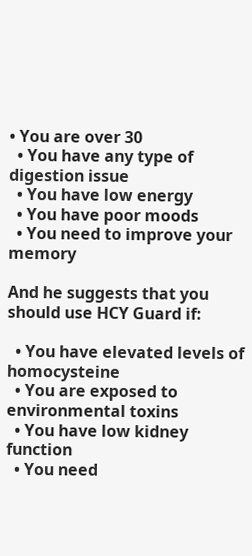• You are over 30
  • You have any type of digestion issue
  • You have low energy
  • You have poor moods
  • You need to improve your memory

And he suggests that you should use HCY Guard if:

  • You have elevated levels of homocysteine
  • You are exposed to environmental toxins
  • You have low kidney function
  • You need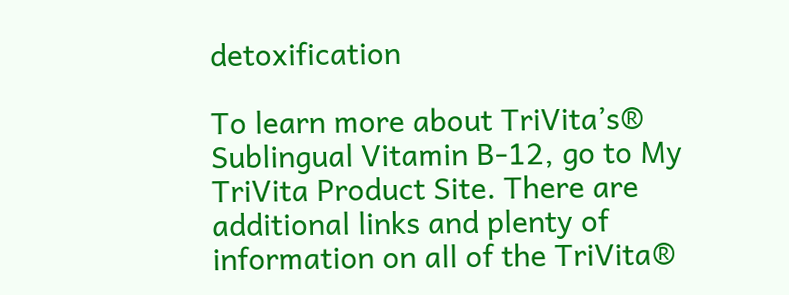detoxification

To learn more about TriVita’s® Sublingual Vitamin B-12, go to My TriVita Product Site. There are additional links and plenty of information on all of the TriVita®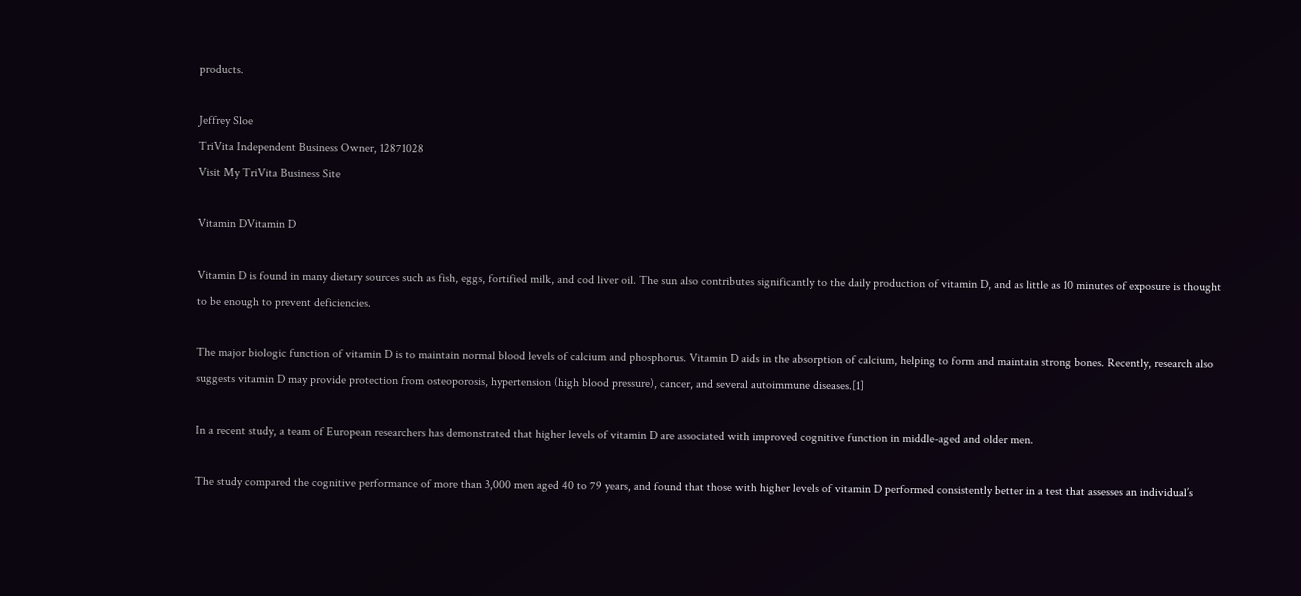products.

Jeffrey Sloe
TriVita Independent Business Owner, 12871028
Visit My TriVita Business Site

Vitamin DVitamin D

Vitamin D is found in many dietary sources such as fish, eggs, fortified milk, and cod liver oil. The sun also contributes significantly to the daily production of vitamin D, and as little as 10 minutes of exposure is thought to be enough to prevent deficiencies.

The major biologic function of vitamin D is to maintain normal blood levels of calcium and phosphorus. Vitamin D aids in the absorption of calcium, helping to form and maintain strong bones. Recently, research also suggests vitamin D may provide protection from osteoporosis, hypertension (high blood pressure), cancer, and several autoimmune diseases.[1]

In a recent study, a team of European researchers has demonstrated that higher levels of vitamin D are associated with improved cognitive function in middle-aged and older men.

The study compared the cognitive performance of more than 3,000 men aged 40 to 79 years, and found that those with higher levels of vitamin D performed consistently better in a test that assesses an individual’s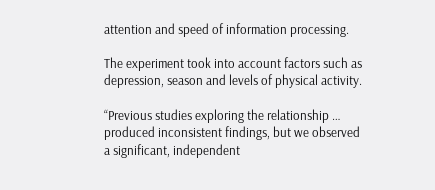attention and speed of information processing.

The experiment took into account factors such as depression, season and levels of physical activity.

“Previous studies exploring the relationship … produced inconsistent findings, but we observed a significant, independent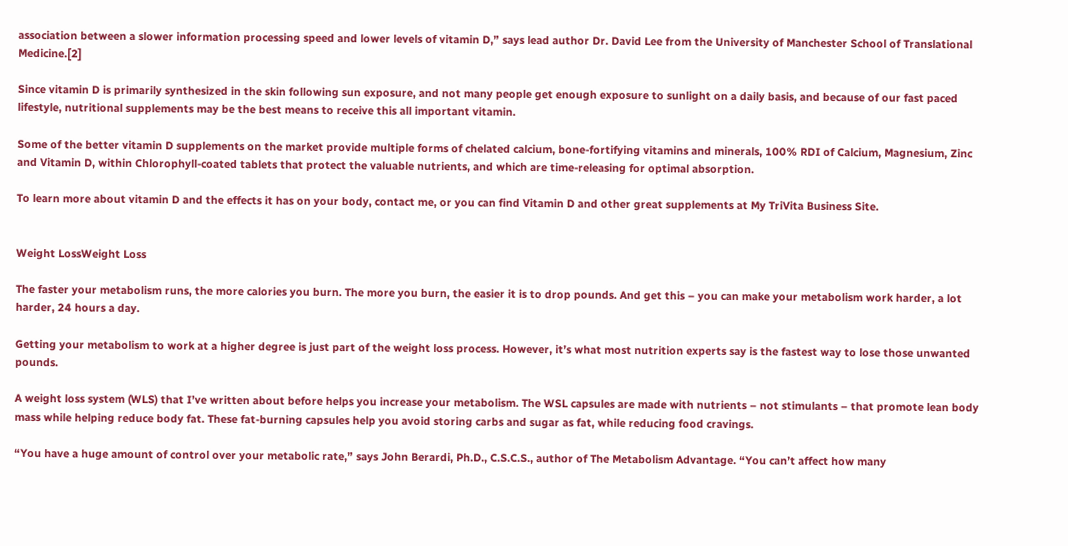association between a slower information processing speed and lower levels of vitamin D,” says lead author Dr. David Lee from the University of Manchester School of Translational Medicine.[2]

Since vitamin D is primarily synthesized in the skin following sun exposure, and not many people get enough exposure to sunlight on a daily basis, and because of our fast paced lifestyle, nutritional supplements may be the best means to receive this all important vitamin.

Some of the better vitamin D supplements on the market provide multiple forms of chelated calcium, bone-fortifying vitamins and minerals, 100% RDI of Calcium, Magnesium, Zinc and Vitamin D, within Chlorophyll-coated tablets that protect the valuable nutrients, and which are time-releasing for optimal absorption.

To learn more about vitamin D and the effects it has on your body, contact me, or you can find Vitamin D and other great supplements at My TriVita Business Site.


Weight LossWeight Loss

The faster your metabolism runs, the more calories you burn. The more you burn, the easier it is to drop pounds. And get this – you can make your metabolism work harder, a lot harder, 24 hours a day.

Getting your metabolism to work at a higher degree is just part of the weight loss process. However, it’s what most nutrition experts say is the fastest way to lose those unwanted pounds.

A weight loss system (WLS) that I’ve written about before helps you increase your metabolism. The WSL capsules are made with nutrients – not stimulants – that promote lean body mass while helping reduce body fat. These fat-burning capsules help you avoid storing carbs and sugar as fat, while reducing food cravings.

“You have a huge amount of control over your metabolic rate,” says John Berardi, Ph.D., C.S.C.S., author of The Metabolism Advantage. “You can’t affect how many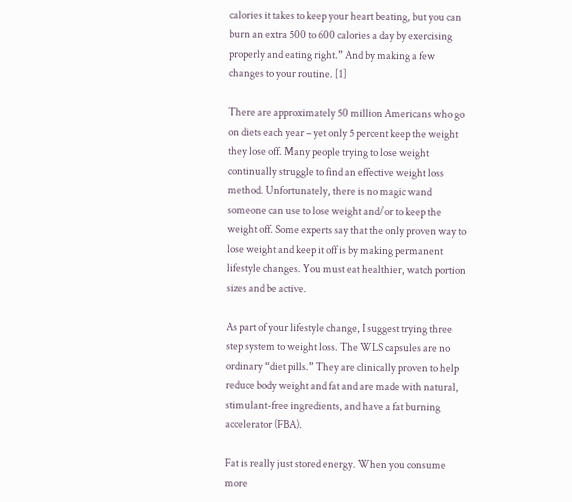calories it takes to keep your heart beating, but you can burn an extra 500 to 600 calories a day by exercising properly and eating right.” And by making a few changes to your routine. [1]

There are approximately 50 million Americans who go on diets each year – yet only 5 percent keep the weight they lose off. Many people trying to lose weight continually struggle to find an effective weight loss method. Unfortunately, there is no magic wand someone can use to lose weight and/or to keep the weight off. Some experts say that the only proven way to lose weight and keep it off is by making permanent lifestyle changes. You must eat healthier, watch portion sizes and be active.

As part of your lifestyle change, I suggest trying three step system to weight loss. The WLS capsules are no ordinary “diet pills.” They are clinically proven to help reduce body weight and fat and are made with natural, stimulant-free ingredients, and have a fat burning accelerator (FBA).

Fat is really just stored energy. When you consume more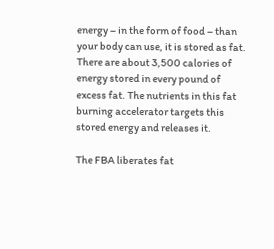energy – in the form of food – than your body can use, it is stored as fat. There are about 3,500 calories of energy stored in every pound of excess fat. The nutrients in this fat burning accelerator targets this stored energy and releases it.

The FBA liberates fat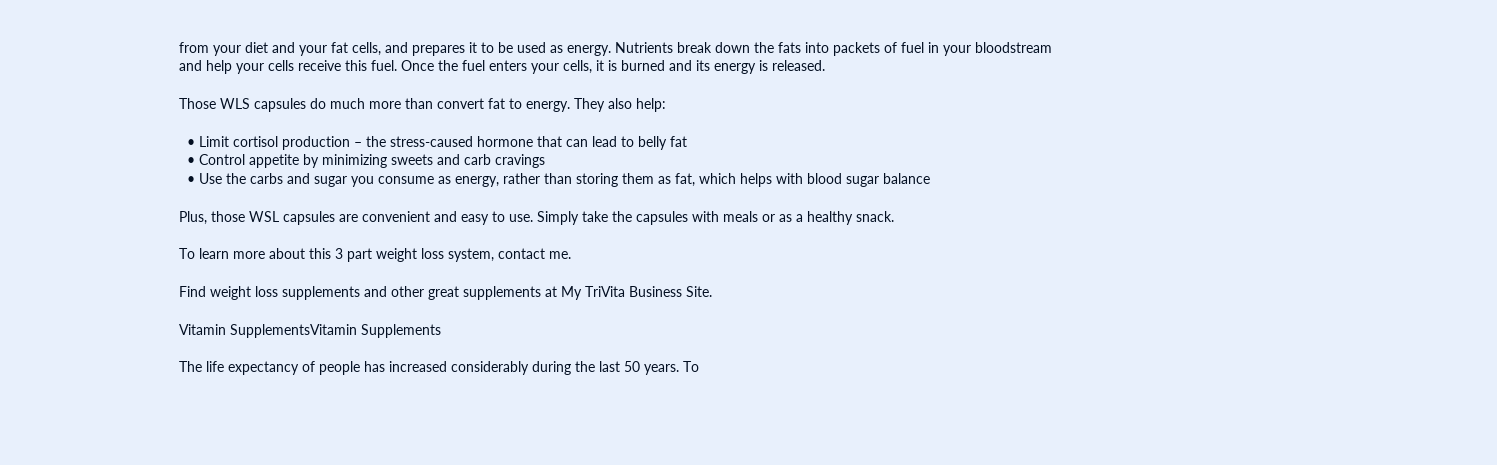from your diet and your fat cells, and prepares it to be used as energy. Nutrients break down the fats into packets of fuel in your bloodstream and help your cells receive this fuel. Once the fuel enters your cells, it is burned and its energy is released.

Those WLS capsules do much more than convert fat to energy. They also help:

  • Limit cortisol production – the stress-caused hormone that can lead to belly fat
  • Control appetite by minimizing sweets and carb cravings
  • Use the carbs and sugar you consume as energy, rather than storing them as fat, which helps with blood sugar balance

Plus, those WSL capsules are convenient and easy to use. Simply take the capsules with meals or as a healthy snack.

To learn more about this 3 part weight loss system, contact me.

Find weight loss supplements and other great supplements at My TriVita Business Site.

Vitamin SupplementsVitamin Supplements

The life expectancy of people has increased considerably during the last 50 years. To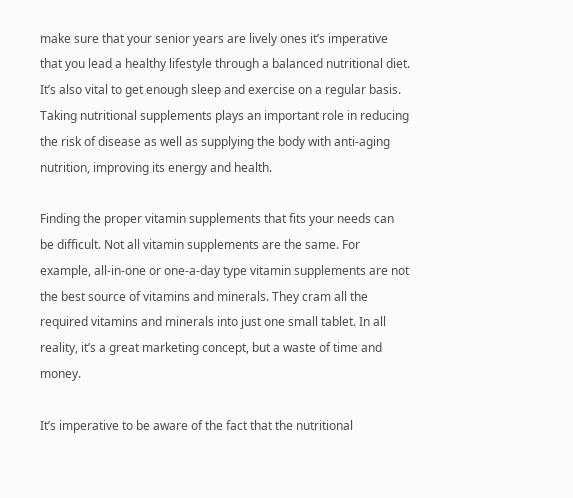make sure that your senior years are lively ones it’s imperative that you lead a healthy lifestyle through a balanced nutritional diet. It’s also vital to get enough sleep and exercise on a regular basis. Taking nutritional supplements plays an important role in reducing the risk of disease as well as supplying the body with anti-aging nutrition, improving its energy and health.

Finding the proper vitamin supplements that fits your needs can be difficult. Not all vitamin supplements are the same. For example, all-in-one or one-a-day type vitamin supplements are not the best source of vitamins and minerals. They cram all the required vitamins and minerals into just one small tablet. In all reality, it’s a great marketing concept, but a waste of time and money.

It’s imperative to be aware of the fact that the nutritional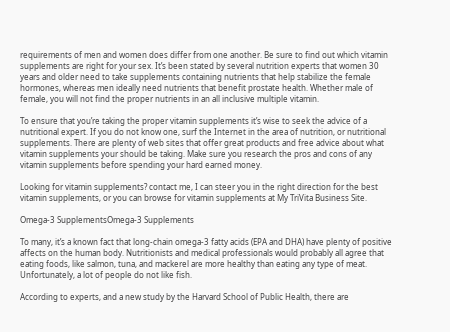requirements of men and women does differ from one another. Be sure to find out which vitamin supplements are right for your sex. It’s been stated by several nutrition experts that women 30 years and older need to take supplements containing nutrients that help stabilize the female hormones, whereas men ideally need nutrients that benefit prostate health. Whether male of female, you will not find the proper nutrients in an all inclusive multiple vitamin.

To ensure that you’re taking the proper vitamin supplements it’s wise to seek the advice of a nutritional expert. If you do not know one, surf the Internet in the area of nutrition, or nutritional supplements. There are plenty of web sites that offer great products and free advice about what vitamin supplements your should be taking. Make sure you research the pros and cons of any vitamin supplements before spending your hard earned money.

Looking for vitamin supplements? contact me, I can steer you in the right direction for the best vitamin supplements, or you can browse for vitamin supplements at My TriVita Business Site.

Omega-3 SupplementsOmega-3 Supplements

To many, it’s a known fact that long-chain omega-3 fatty acids (EPA and DHA) have plenty of positive affects on the human body. Nutritionists and medical professionals would probably all agree that eating foods, like salmon, tuna, and mackerel are more healthy than eating any type of meat. Unfortunately, a lot of people do not like fish.

According to experts, and a new study by the Harvard School of Public Health, there are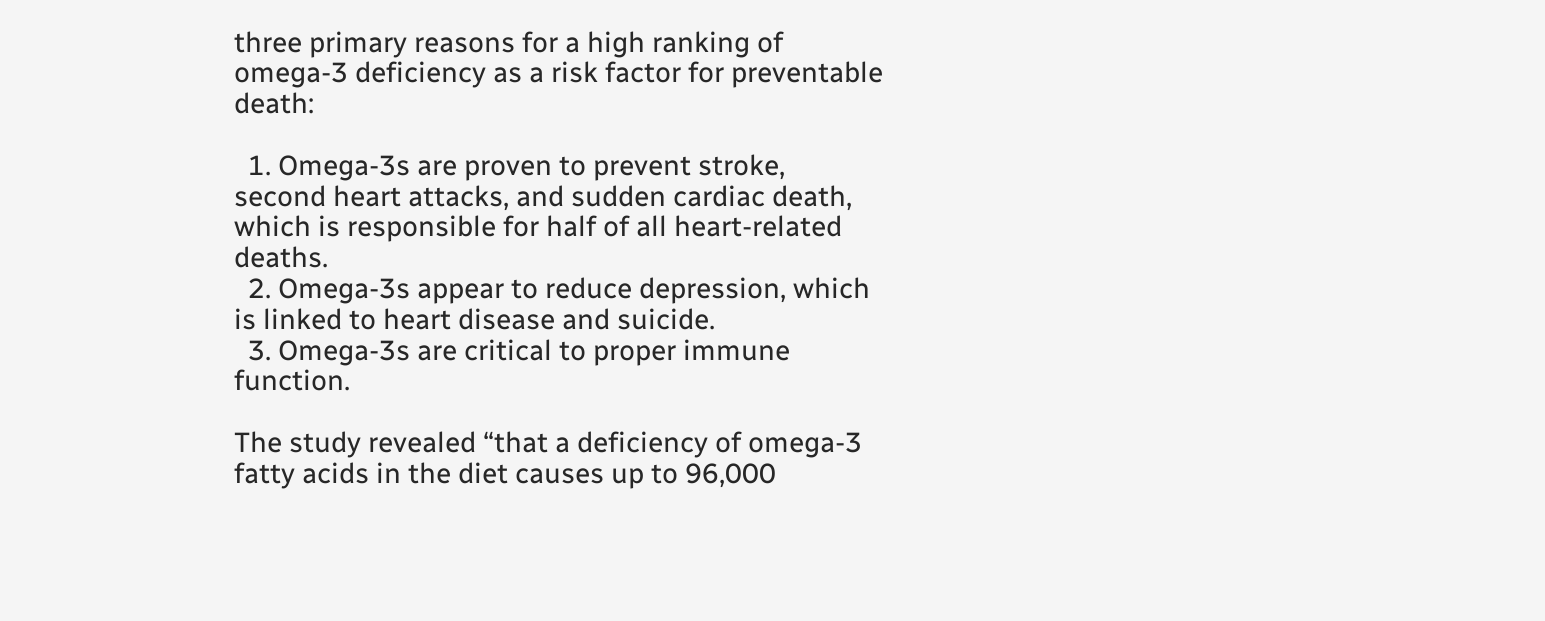three primary reasons for a high ranking of omega-3 deficiency as a risk factor for preventable death:

  1. Omega-3s are proven to prevent stroke, second heart attacks, and sudden cardiac death, which is responsible for half of all heart-related deaths.
  2. Omega-3s appear to reduce depression, which is linked to heart disease and suicide.
  3. Omega-3s are critical to proper immune function.

The study revealed “that a deficiency of omega-3 fatty acids in the diet causes up to 96,000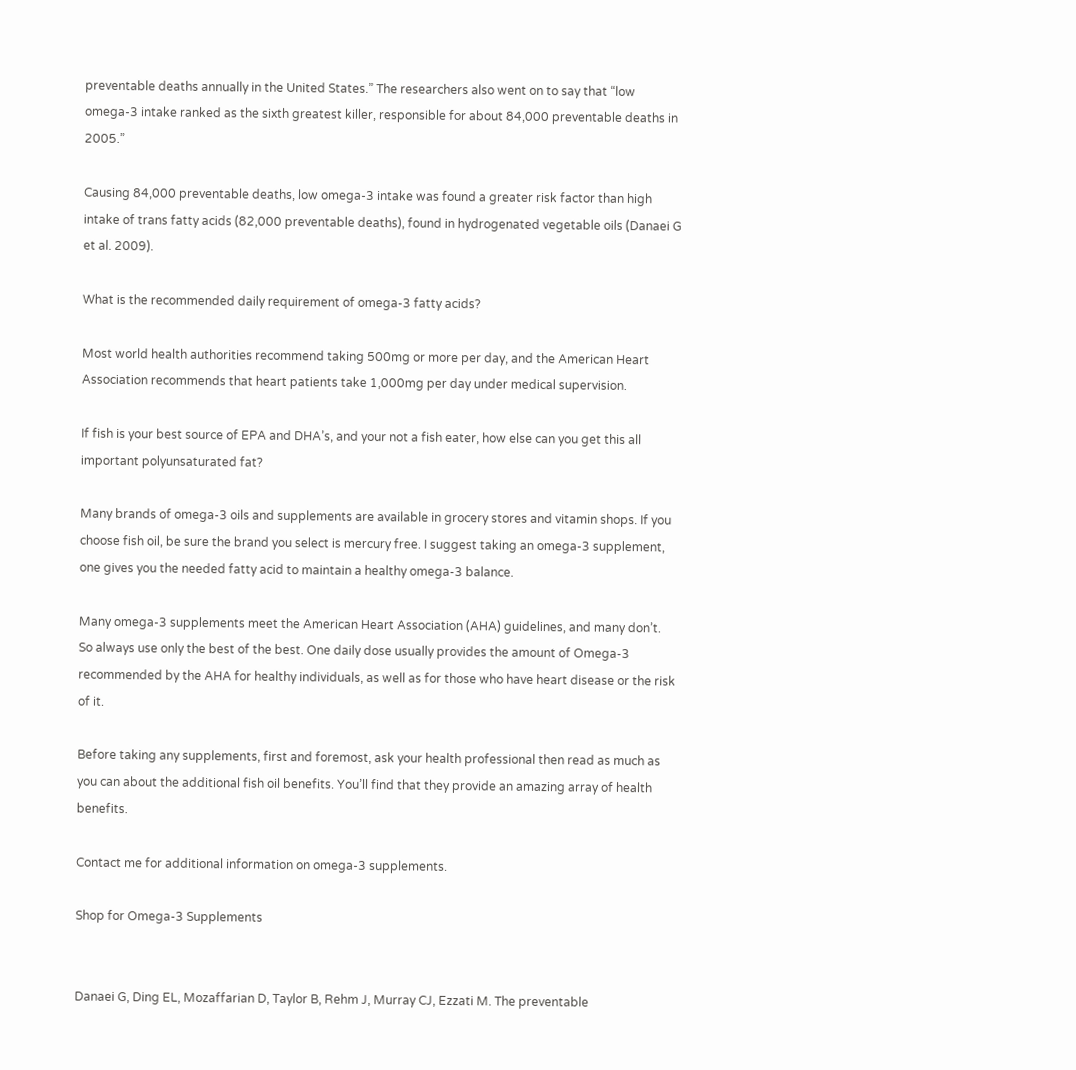preventable deaths annually in the United States.” The researchers also went on to say that “low omega-3 intake ranked as the sixth greatest killer, responsible for about 84,000 preventable deaths in 2005.”

Causing 84,000 preventable deaths, low omega-3 intake was found a greater risk factor than high intake of trans fatty acids (82,000 preventable deaths), found in hydrogenated vegetable oils (Danaei G et al. 2009).

What is the recommended daily requirement of omega-3 fatty acids?

Most world health authorities recommend taking 500mg or more per day, and the American Heart Association recommends that heart patients take 1,000mg per day under medical supervision.

If fish is your best source of EPA and DHA’s, and your not a fish eater, how else can you get this all important polyunsaturated fat?

Many brands of omega-3 oils and supplements are available in grocery stores and vitamin shops. If you choose fish oil, be sure the brand you select is mercury free. I suggest taking an omega-3 supplement, one gives you the needed fatty acid to maintain a healthy omega-3 balance.

Many omega-3 supplements meet the American Heart Association (AHA) guidelines, and many don’t. So always use only the best of the best. One daily dose usually provides the amount of Omega-3 recommended by the AHA for healthy individuals, as well as for those who have heart disease or the risk of it.

Before taking any supplements, first and foremost, ask your health professional then read as much as you can about the additional fish oil benefits. You’ll find that they provide an amazing array of health benefits.

Contact me for additional information on omega-3 supplements.

Shop for Omega-3 Supplements


Danaei G, Ding EL, Mozaffarian D, Taylor B, Rehm J, Murray CJ, Ezzati M. The preventable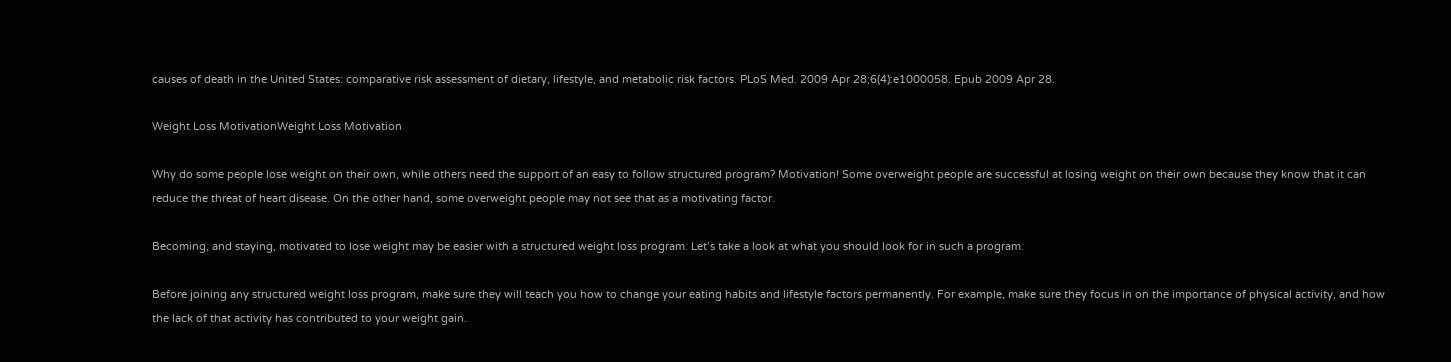causes of death in the United States: comparative risk assessment of dietary, lifestyle, and metabolic risk factors. PLoS Med. 2009 Apr 28;6(4):e1000058. Epub 2009 Apr 28.

Weight Loss MotivationWeight Loss Motivation

Why do some people lose weight on their own, while others need the support of an easy to follow structured program? Motivation! Some overweight people are successful at losing weight on their own because they know that it can reduce the threat of heart disease. On the other hand, some overweight people may not see that as a motivating factor.

Becoming, and staying, motivated to lose weight may be easier with a structured weight loss program. Let’s take a look at what you should look for in such a program.

Before joining any structured weight loss program, make sure they will teach you how to change your eating habits and lifestyle factors permanently. For example, make sure they focus in on the importance of physical activity, and how the lack of that activity has contributed to your weight gain.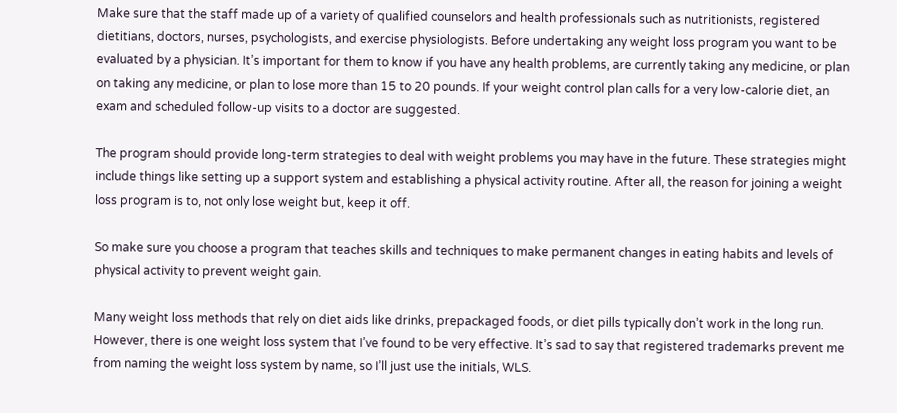Make sure that the staff made up of a variety of qualified counselors and health professionals such as nutritionists, registered dietitians, doctors, nurses, psychologists, and exercise physiologists. Before undertaking any weight loss program you want to be evaluated by a physician. It’s important for them to know if you have any health problems, are currently taking any medicine, or plan on taking any medicine, or plan to lose more than 15 to 20 pounds. If your weight control plan calls for a very low-calorie diet, an exam and scheduled follow-up visits to a doctor are suggested.

The program should provide long-term strategies to deal with weight problems you may have in the future. These strategies might include things like setting up a support system and establishing a physical activity routine. After all, the reason for joining a weight loss program is to, not only lose weight but, keep it off.

So make sure you choose a program that teaches skills and techniques to make permanent changes in eating habits and levels of physical activity to prevent weight gain.

Many weight loss methods that rely on diet aids like drinks, prepackaged foods, or diet pills typically don’t work in the long run. However, there is one weight loss system that I’ve found to be very effective. It’s sad to say that registered trademarks prevent me from naming the weight loss system by name, so I’ll just use the initials, WLS.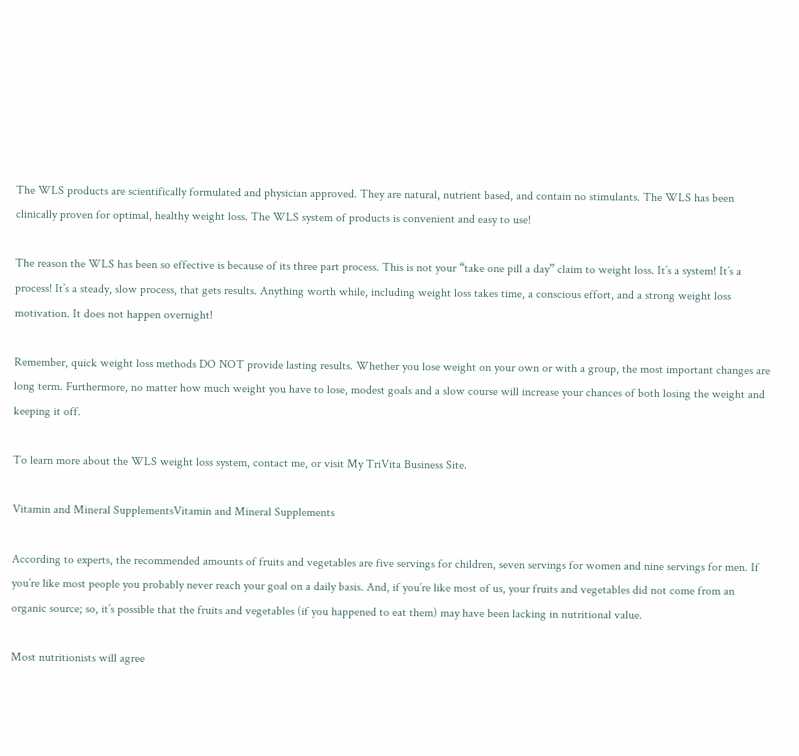The WLS products are scientifically formulated and physician approved. They are natural, nutrient based, and contain no stimulants. The WLS has been clinically proven for optimal, healthy weight loss. The WLS system of products is convenient and easy to use!

The reason the WLS has been so effective is because of its three part process. This is not your “take one pill a day” claim to weight loss. It’s a system! It’s a process! It’s a steady, slow process, that gets results. Anything worth while, including weight loss takes time, a conscious effort, and a strong weight loss motivation. It does not happen overnight!

Remember, quick weight loss methods DO NOT provide lasting results. Whether you lose weight on your own or with a group, the most important changes are long term. Furthermore, no matter how much weight you have to lose, modest goals and a slow course will increase your chances of both losing the weight and keeping it off.

To learn more about the WLS weight loss system, contact me, or visit My TriVita Business Site.

Vitamin and Mineral SupplementsVitamin and Mineral Supplements

According to experts, the recommended amounts of fruits and vegetables are five servings for children, seven servings for women and nine servings for men. If you’re like most people you probably never reach your goal on a daily basis. And, if you’re like most of us, your fruits and vegetables did not come from an organic source; so, it’s possible that the fruits and vegetables (if you happened to eat them) may have been lacking in nutritional value.

Most nutritionists will agree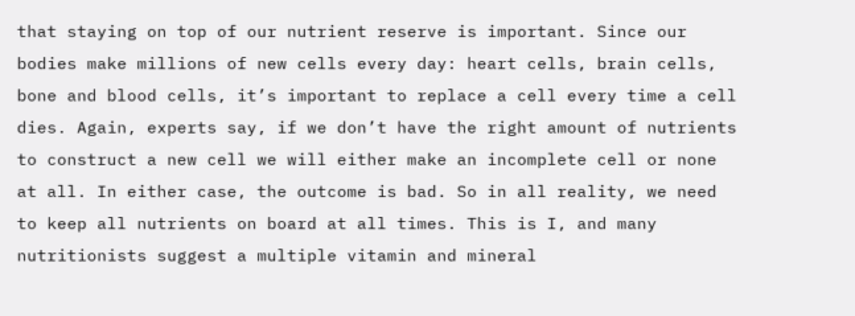that staying on top of our nutrient reserve is important. Since our bodies make millions of new cells every day: heart cells, brain cells, bone and blood cells, it’s important to replace a cell every time a cell dies. Again, experts say, if we don’t have the right amount of nutrients to construct a new cell we will either make an incomplete cell or none at all. In either case, the outcome is bad. So in all reality, we need to keep all nutrients on board at all times. This is I, and many nutritionists suggest a multiple vitamin and mineral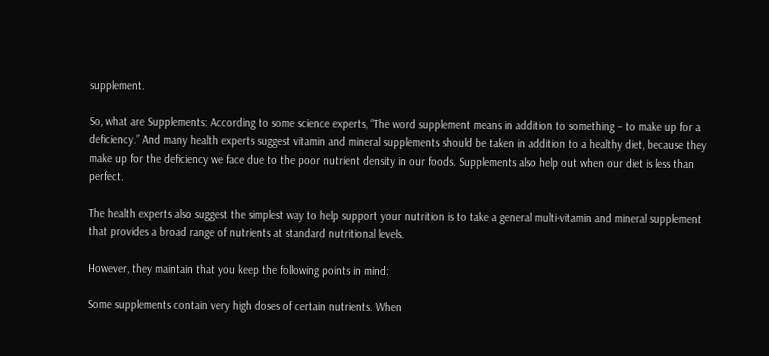supplement.

So, what are Supplements: According to some science experts, “The word supplement means in addition to something – to make up for a deficiency.” And many health experts suggest vitamin and mineral supplements should be taken in addition to a healthy diet, because they make up for the deficiency we face due to the poor nutrient density in our foods. Supplements also help out when our diet is less than perfect.

The health experts also suggest the simplest way to help support your nutrition is to take a general multi-vitamin and mineral supplement that provides a broad range of nutrients at standard nutritional levels.

However, they maintain that you keep the following points in mind:

Some supplements contain very high doses of certain nutrients. When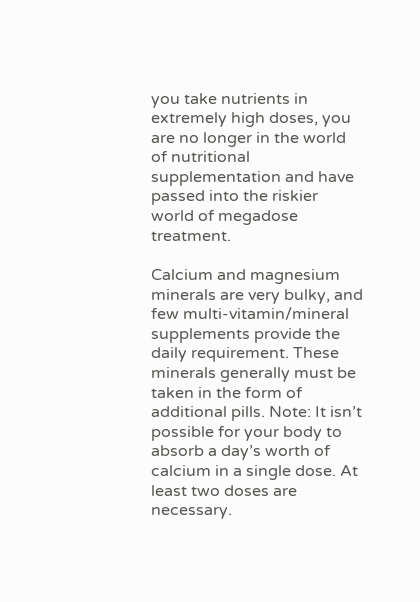you take nutrients in extremely high doses, you are no longer in the world of nutritional supplementation and have passed into the riskier world of megadose treatment.

Calcium and magnesium minerals are very bulky, and few multi-vitamin/mineral supplements provide the daily requirement. These minerals generally must be taken in the form of additional pills. Note: It isn’t possible for your body to absorb a day’s worth of calcium in a single dose. At least two doses are necessary.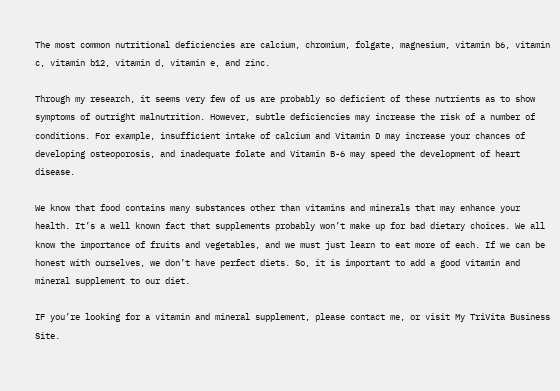The most common nutritional deficiencies are calcium, chromium, folgate, magnesium, vitamin b6, vitamin c, vitamin b12, vitamin d, vitamin e, and zinc.

Through my research, it seems very few of us are probably so deficient of these nutrients as to show symptoms of outright malnutrition. However, subtle deficiencies may increase the risk of a number of conditions. For example, insufficient intake of calcium and Vitamin D may increase your chances of developing osteoporosis, and inadequate folate and Vitamin B-6 may speed the development of heart disease.

We know that food contains many substances other than vitamins and minerals that may enhance your health. It’s a well known fact that supplements probably won’t make up for bad dietary choices. We all know the importance of fruits and vegetables, and we must just learn to eat more of each. If we can be honest with ourselves, we don’t have perfect diets. So, it is important to add a good vitamin and mineral supplement to our diet.

IF you’re looking for a vitamin and mineral supplement, please contact me, or visit My TriVita Business Site.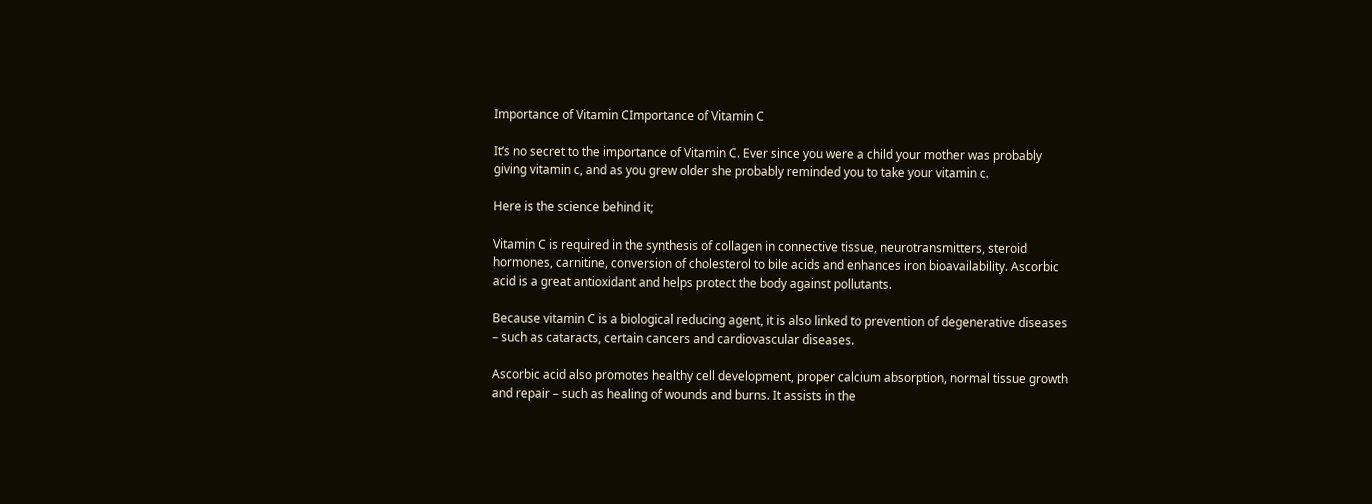Importance of Vitamin CImportance of Vitamin C

It’s no secret to the importance of Vitamin C. Ever since you were a child your mother was probably giving vitamin c, and as you grew older she probably reminded you to take your vitamin c.

Here is the science behind it;

Vitamin C is required in the synthesis of collagen in connective tissue, neurotransmitters, steroid hormones, carnitine, conversion of cholesterol to bile acids and enhances iron bioavailability. Ascorbic acid is a great antioxidant and helps protect the body against pollutants.

Because vitamin C is a biological reducing agent, it is also linked to prevention of degenerative diseases – such as cataracts, certain cancers and cardiovascular diseases.

Ascorbic acid also promotes healthy cell development, proper calcium absorption, normal tissue growth and repair – such as healing of wounds and burns. It assists in the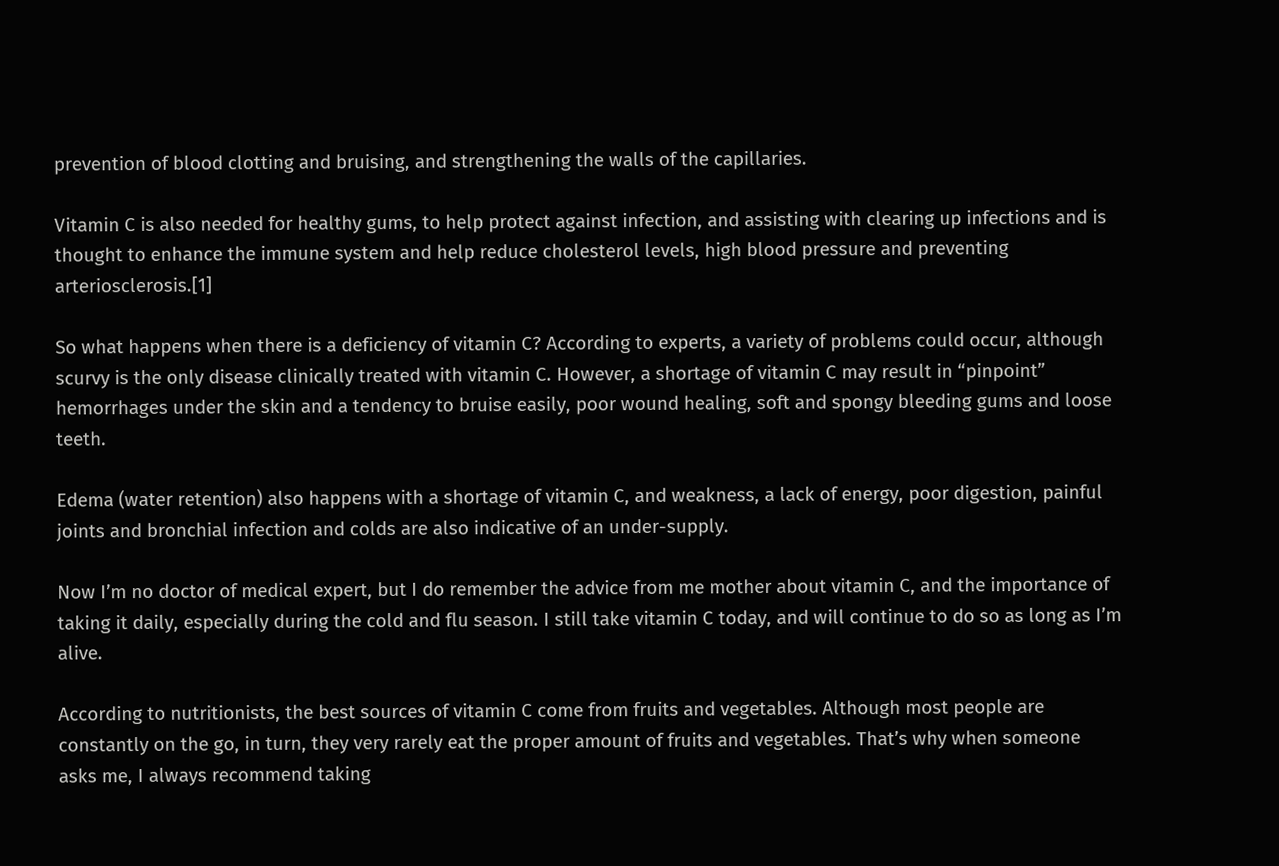prevention of blood clotting and bruising, and strengthening the walls of the capillaries.

Vitamin C is also needed for healthy gums, to help protect against infection, and assisting with clearing up infections and is thought to enhance the immune system and help reduce cholesterol levels, high blood pressure and preventing arteriosclerosis.[1]

So what happens when there is a deficiency of vitamin C? According to experts, a variety of problems could occur, although scurvy is the only disease clinically treated with vitamin C. However, a shortage of vitamin C may result in “pinpoint” hemorrhages under the skin and a tendency to bruise easily, poor wound healing, soft and spongy bleeding gums and loose teeth.

Edema (water retention) also happens with a shortage of vitamin C, and weakness, a lack of energy, poor digestion, painful joints and bronchial infection and colds are also indicative of an under-supply.

Now I’m no doctor of medical expert, but I do remember the advice from me mother about vitamin C, and the importance of taking it daily, especially during the cold and flu season. I still take vitamin C today, and will continue to do so as long as I’m alive.

According to nutritionists, the best sources of vitamin C come from fruits and vegetables. Although most people are constantly on the go, in turn, they very rarely eat the proper amount of fruits and vegetables. That’s why when someone asks me, I always recommend taking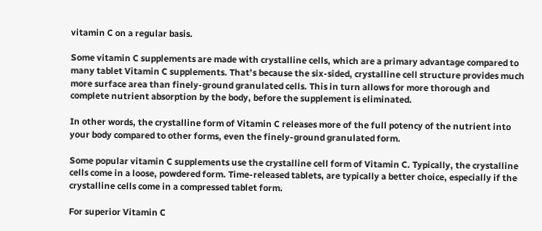vitamin C on a regular basis.

Some vitamin C supplements are made with crystalline cells, which are a primary advantage compared to many tablet Vitamin C supplements. That’s because the six-sided, crystalline cell structure provides much more surface area than finely-ground granulated cells. This in turn allows for more thorough and complete nutrient absorption by the body, before the supplement is eliminated.

In other words, the crystalline form of Vitamin C releases more of the full potency of the nutrient into your body compared to other forms, even the finely-ground granulated form.

Some popular vitamin C supplements use the crystalline cell form of Vitamin C. Typically, the crystalline cells come in a loose, powdered form. Time-released tablets, are typically a better choice, especially if the crystalline cells come in a compressed tablet form.

For superior Vitamin C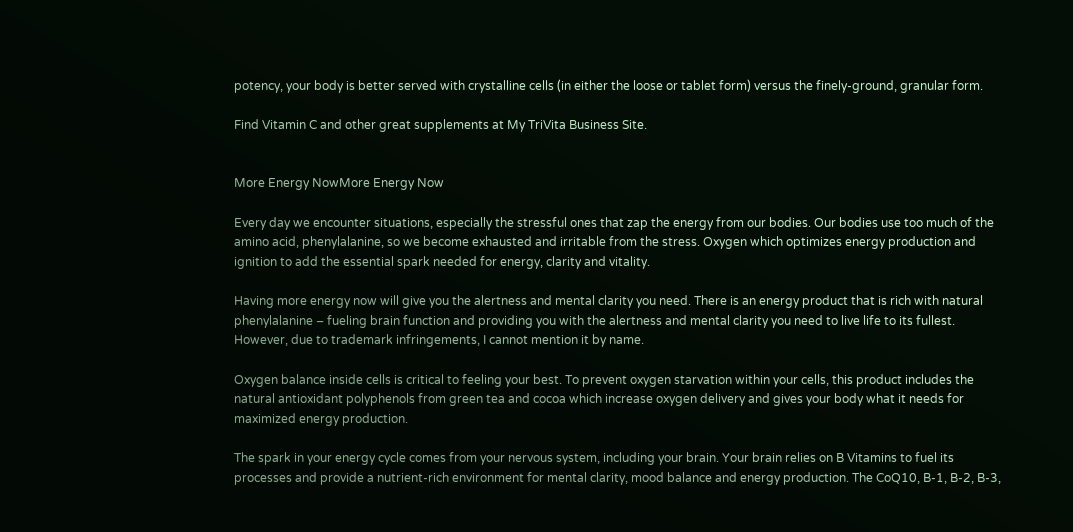potency, your body is better served with crystalline cells (in either the loose or tablet form) versus the finely-ground, granular form.

Find Vitamin C and other great supplements at My TriVita Business Site.


More Energy NowMore Energy Now

Every day we encounter situations, especially the stressful ones that zap the energy from our bodies. Our bodies use too much of the amino acid, phenylalanine, so we become exhausted and irritable from the stress. Oxygen which optimizes energy production and ignition to add the essential spark needed for energy, clarity and vitality.

Having more energy now will give you the alertness and mental clarity you need. There is an energy product that is rich with natural phenylalanine – fueling brain function and providing you with the alertness and mental clarity you need to live life to its fullest. However, due to trademark infringements, I cannot mention it by name.

Oxygen balance inside cells is critical to feeling your best. To prevent oxygen starvation within your cells, this product includes the natural antioxidant polyphenols from green tea and cocoa which increase oxygen delivery and gives your body what it needs for maximized energy production.

The spark in your energy cycle comes from your nervous system, including your brain. Your brain relies on B Vitamins to fuel its processes and provide a nutrient-rich environment for mental clarity, mood balance and energy production. The CoQ10, B-1, B-2, B-3,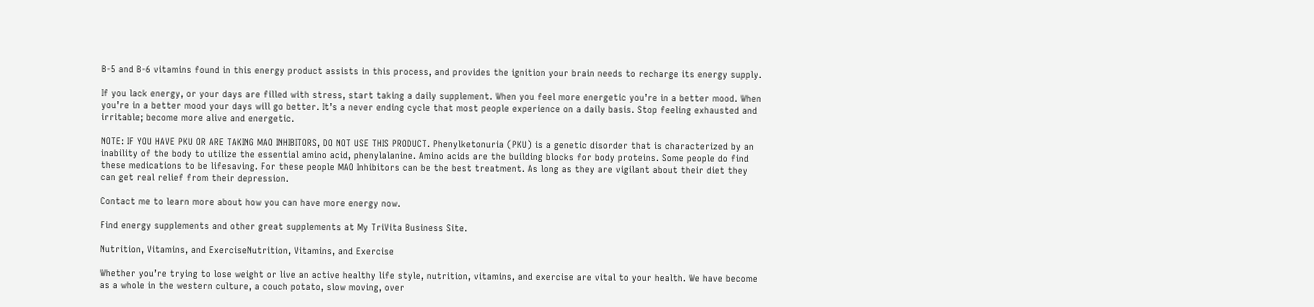B-5 and B-6 vitamins found in this energy product assists in this process, and provides the ignition your brain needs to recharge its energy supply.

If you lack energy, or your days are filled with stress, start taking a daily supplement. When you feel more energetic you’re in a better mood. When you’re in a better mood your days will go better. It’s a never ending cycle that most people experience on a daily basis. Stop feeling exhausted and irritable; become more alive and energetic.

NOTE: IF YOU HAVE PKU OR ARE TAKING MAO INHIBITORS, DO NOT USE THIS PRODUCT. Phenylketonuria (PKU) is a genetic disorder that is characterized by an inability of the body to utilize the essential amino acid, phenylalanine. Amino acids are the building blocks for body proteins. Some people do find these medications to be lifesaving. For these people MAO Inhibitors can be the best treatment. As long as they are vigilant about their diet they can get real relief from their depression.

Contact me to learn more about how you can have more energy now.

Find energy supplements and other great supplements at My TriVita Business Site.

Nutrition, Vitamins, and ExerciseNutrition, Vitamins, and Exercise

Whether you’re trying to lose weight or live an active healthy life style, nutrition, vitamins, and exercise are vital to your health. We have become as a whole in the western culture, a couch potato, slow moving, over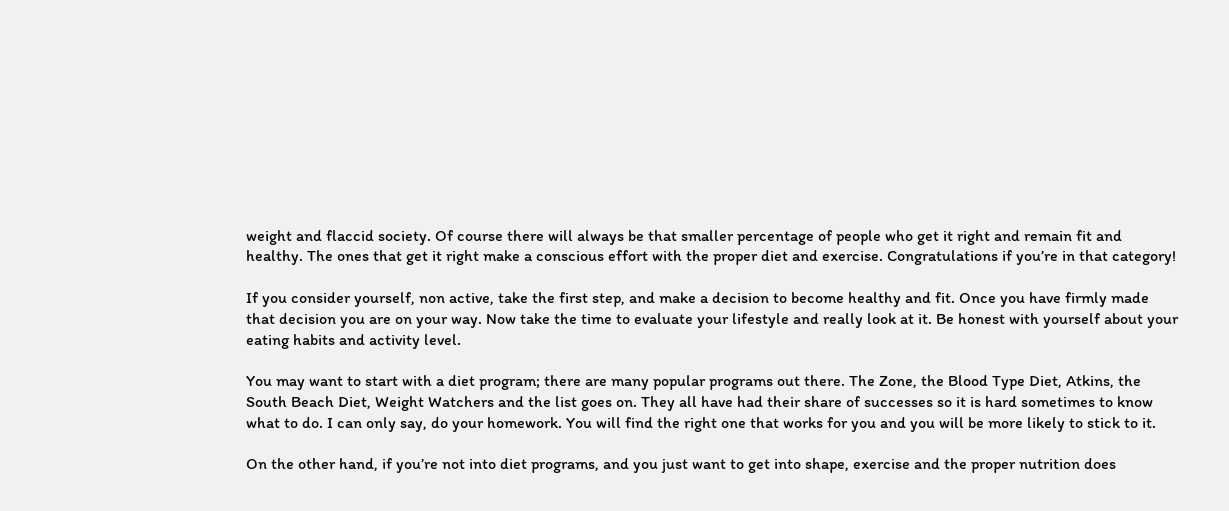weight and flaccid society. Of course there will always be that smaller percentage of people who get it right and remain fit and healthy. The ones that get it right make a conscious effort with the proper diet and exercise. Congratulations if you’re in that category!

If you consider yourself, non active, take the first step, and make a decision to become healthy and fit. Once you have firmly made that decision you are on your way. Now take the time to evaluate your lifestyle and really look at it. Be honest with yourself about your eating habits and activity level.

You may want to start with a diet program; there are many popular programs out there. The Zone, the Blood Type Diet, Atkins, the South Beach Diet, Weight Watchers and the list goes on. They all have had their share of successes so it is hard sometimes to know what to do. I can only say, do your homework. You will find the right one that works for you and you will be more likely to stick to it.

On the other hand, if you’re not into diet programs, and you just want to get into shape, exercise and the proper nutrition does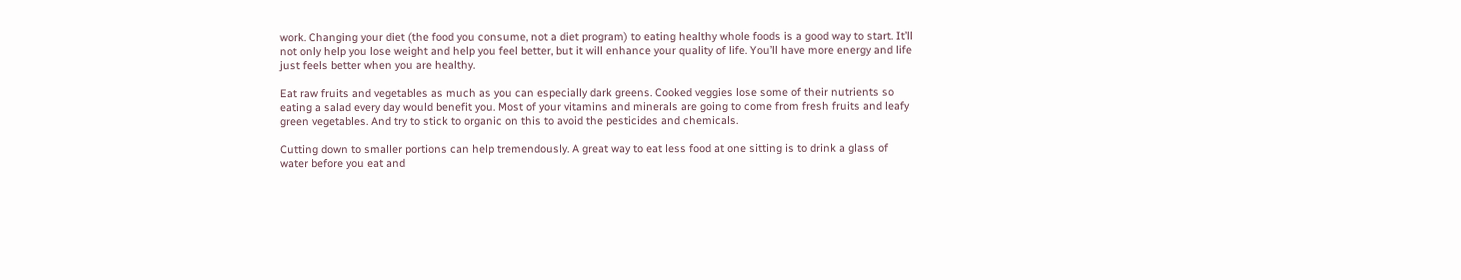work. Changing your diet (the food you consume, not a diet program) to eating healthy whole foods is a good way to start. It’ll not only help you lose weight and help you feel better, but it will enhance your quality of life. You’ll have more energy and life just feels better when you are healthy.

Eat raw fruits and vegetables as much as you can especially dark greens. Cooked veggies lose some of their nutrients so eating a salad every day would benefit you. Most of your vitamins and minerals are going to come from fresh fruits and leafy green vegetables. And try to stick to organic on this to avoid the pesticides and chemicals.

Cutting down to smaller portions can help tremendously. A great way to eat less food at one sitting is to drink a glass of water before you eat and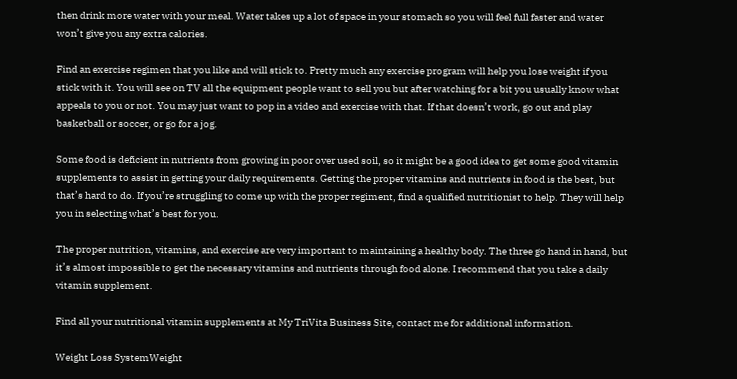then drink more water with your meal. Water takes up a lot of space in your stomach so you will feel full faster and water won’t give you any extra calories.

Find an exercise regimen that you like and will stick to. Pretty much any exercise program will help you lose weight if you stick with it. You will see on TV all the equipment people want to sell you but after watching for a bit you usually know what appeals to you or not. You may just want to pop in a video and exercise with that. If that doesn’t work, go out and play basketball or soccer, or go for a jog.

Some food is deficient in nutrients from growing in poor over used soil, so it might be a good idea to get some good vitamin supplements to assist in getting your daily requirements. Getting the proper vitamins and nutrients in food is the best, but that’s hard to do. If you’re struggling to come up with the proper regiment, find a qualified nutritionist to help. They will help you in selecting what’s best for you.

The proper nutrition, vitamins, and exercise are very important to maintaining a healthy body. The three go hand in hand, but it’s almost impossible to get the necessary vitamins and nutrients through food alone. I recommend that you take a daily vitamin supplement.

Find all your nutritional vitamin supplements at My TriVita Business Site, contact me for additional information.

Weight Loss SystemWeight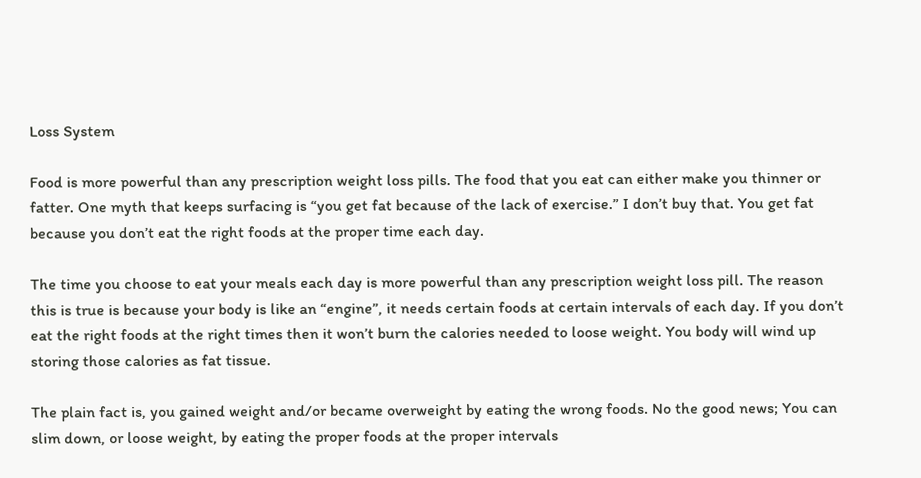Loss System

Food is more powerful than any prescription weight loss pills. The food that you eat can either make you thinner or fatter. One myth that keeps surfacing is “you get fat because of the lack of exercise.” I don’t buy that. You get fat because you don’t eat the right foods at the proper time each day.

The time you choose to eat your meals each day is more powerful than any prescription weight loss pill. The reason this is true is because your body is like an “engine”, it needs certain foods at certain intervals of each day. If you don’t eat the right foods at the right times then it won’t burn the calories needed to loose weight. You body will wind up storing those calories as fat tissue.

The plain fact is, you gained weight and/or became overweight by eating the wrong foods. No the good news; You can slim down, or loose weight, by eating the proper foods at the proper intervals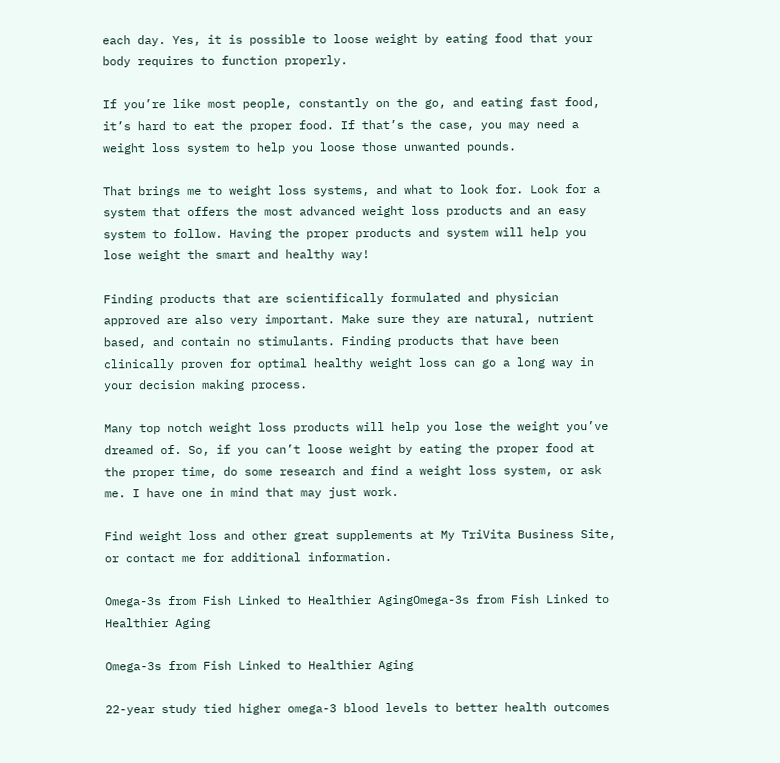each day. Yes, it is possible to loose weight by eating food that your body requires to function properly.

If you’re like most people, constantly on the go, and eating fast food, it’s hard to eat the proper food. If that’s the case, you may need a weight loss system to help you loose those unwanted pounds.

That brings me to weight loss systems, and what to look for. Look for a system that offers the most advanced weight loss products and an easy system to follow. Having the proper products and system will help you lose weight the smart and healthy way!

Finding products that are scientifically formulated and physician approved are also very important. Make sure they are natural, nutrient based, and contain no stimulants. Finding products that have been clinically proven for optimal healthy weight loss can go a long way in your decision making process.

Many top notch weight loss products will help you lose the weight you’ve dreamed of. So, if you can’t loose weight by eating the proper food at the proper time, do some research and find a weight loss system, or ask me. I have one in mind that may just work.

Find weight loss and other great supplements at My TriVita Business Site, or contact me for additional information.

Omega-3s from Fish Linked to Healthier AgingOmega-3s from Fish Linked to Healthier Aging

Omega-3s from Fish Linked to Healthier Aging

22-year study tied higher omega-3 blood levels to better health outcomes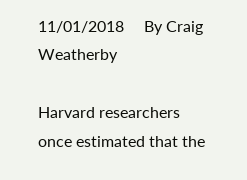11/01/2018     By Craig Weatherby

Harvard researchers once estimated that the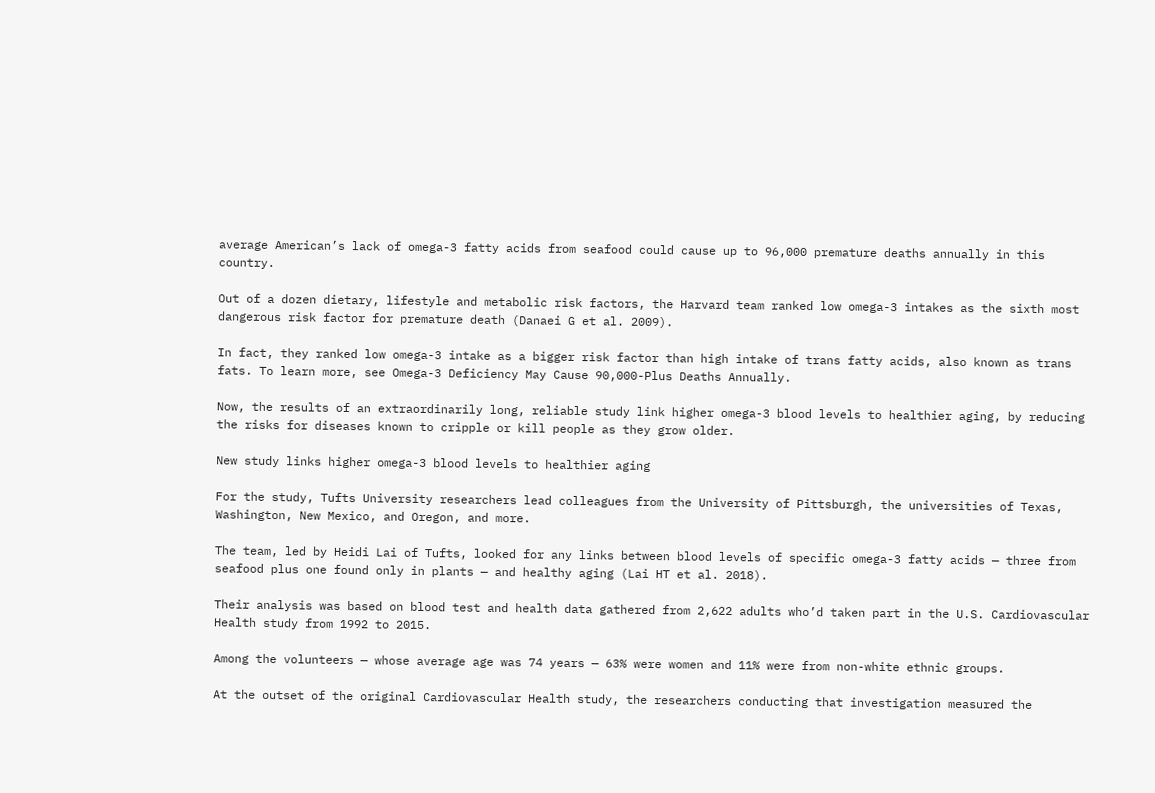average American’s lack of omega-3 fatty acids from seafood could cause up to 96,000 premature deaths annually in this country.

Out of a dozen dietary, lifestyle and metabolic risk factors, the Harvard team ranked low omega-3 intakes as the sixth most dangerous risk factor for premature death (Danaei G et al. 2009).

In fact, they ranked low omega-3 intake as a bigger risk factor than high intake of trans fatty acids, also known as trans fats. To learn more, see Omega-3 Deficiency May Cause 90,000-Plus Deaths Annually.

Now, the results of an extraordinarily long, reliable study link higher omega-3 blood levels to healthier aging, by reducing the risks for diseases known to cripple or kill people as they grow older.

New study links higher omega-3 blood levels to healthier aging

For the study, Tufts University researchers lead colleagues from the University of Pittsburgh, the universities of Texas, Washington, New Mexico, and Oregon, and more.

The team, led by Heidi Lai of Tufts, looked for any links between blood levels of specific omega-3 fatty acids — three from seafood plus one found only in plants — and healthy aging (Lai HT et al. 2018).

Their analysis was based on blood test and health data gathered from 2,622 adults who’d taken part in the U.S. Cardiovascular Health study from 1992 to 2015.

Among the volunteers — whose average age was 74 years — 63% were women and 11% were from non-white ethnic groups.

At the outset of the original Cardiovascular Health study, the researchers conducting that investigation measured the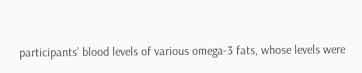participants’ blood levels of various omega-3 fats, whose levels were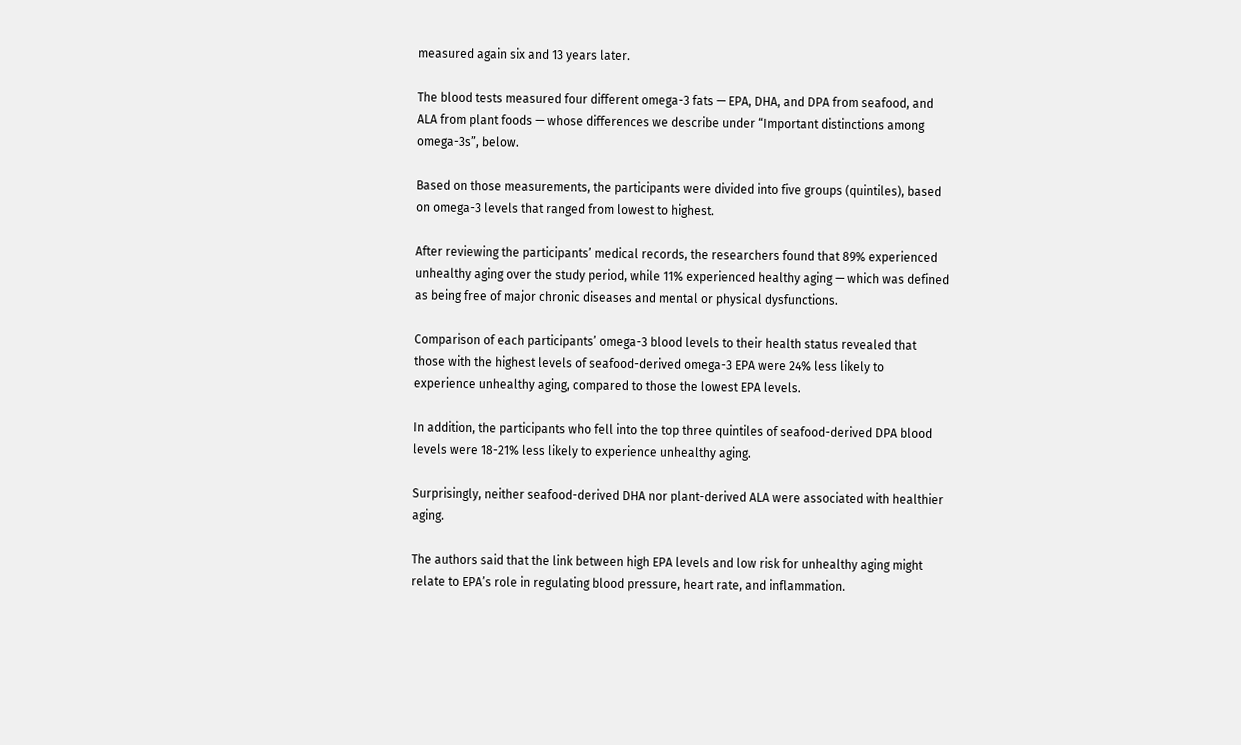measured again six and 13 years later.

The blood tests measured four different omega-3 fats — EPA, DHA, and DPA from seafood, and ALA from plant foods — whose differences we describe under “Important distinctions among omega-3s”, below.

Based on those measurements, the participants were divided into five groups (quintiles), based on omega-3 levels that ranged from lowest to highest.

After reviewing the participants’ medical records, the researchers found that 89% experienced unhealthy aging over the study period, while 11% experienced healthy aging — which was defined as being free of major chronic diseases and mental or physical dysfunctions.

Comparison of each participants’ omega-3 blood levels to their health status revealed that those with the highest levels of seafood-derived omega-3 EPA were 24% less likely to experience unhealthy aging, compared to those the lowest EPA levels.

In addition, the participants who fell into the top three quintiles of seafood-derived DPA blood levels were 18-21% less likely to experience unhealthy aging.

Surprisingly, neither seafood-derived DHA nor plant-derived ALA were associated with healthier aging.

The authors said that the link between high EPA levels and low risk for unhealthy aging might relate to EPA’s role in regulating blood pressure, heart rate, and inflammation.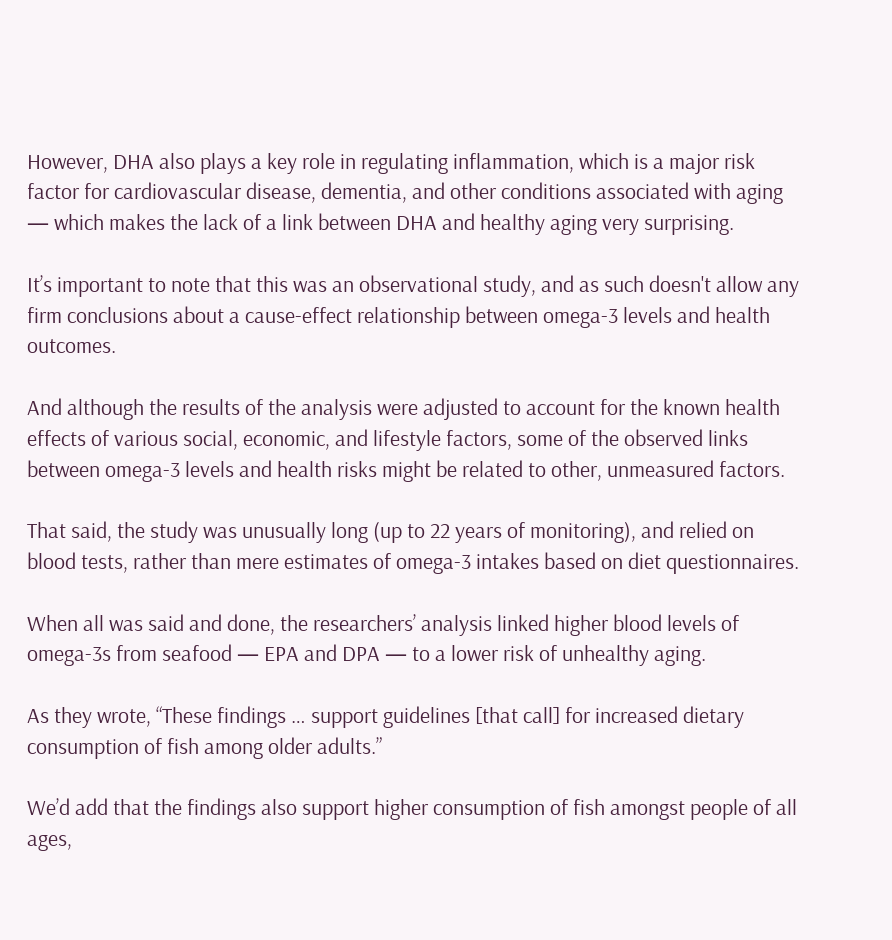However, DHA also plays a key role in regulating inflammation, which is a major risk factor for cardiovascular disease, dementia, and other conditions associated with aging — which makes the lack of a link between DHA and healthy aging very surprising.

It’s important to note that this was an observational study, and as such doesn't allow any firm conclusions about a cause-effect relationship between omega-3 levels and health outcomes.

And although the results of the analysis were adjusted to account for the known health effects of various social, economic, and lifestyle factors, some of the observed links between omega-3 levels and health risks might be related to other, unmeasured factors.

That said, the study was unusually long (up to 22 years of monitoring), and relied on blood tests, rather than mere estimates of omega-3 intakes based on diet questionnaires.

When all was said and done, the researchers’ analysis linked higher blood levels of omega-3s from seafood — EPA and DPA — to a lower risk of unhealthy aging.

As they wrote, “These findings … support guidelines [that call] for increased dietary consumption of fish among older adults.”

We’d add that the findings also support higher consumption of fish amongst people of all ages,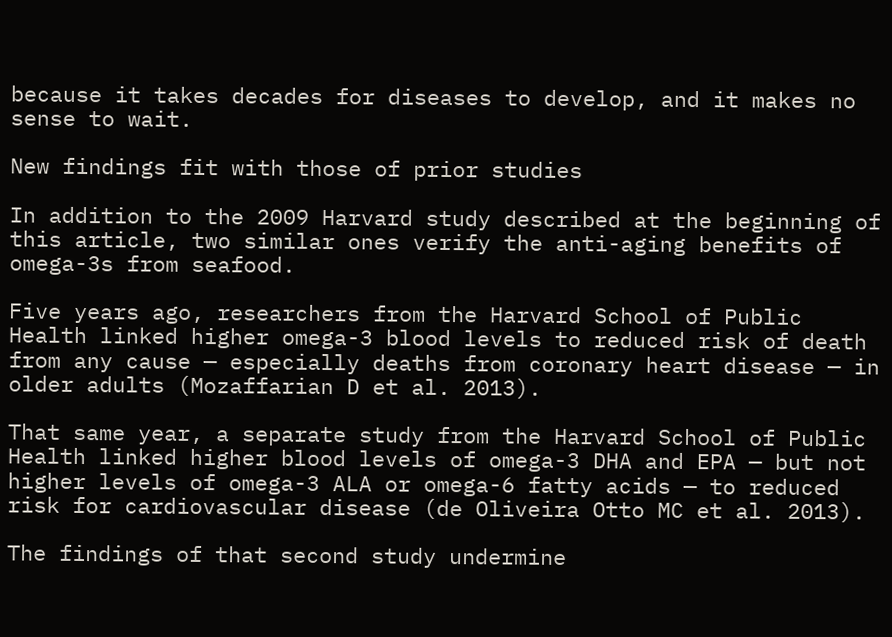because it takes decades for diseases to develop, and it makes no sense to wait.

New findings fit with those of prior studies

In addition to the 2009 Harvard study described at the beginning of this article, two similar ones verify the anti-aging benefits of omega-3s from seafood.

Five years ago, researchers from the Harvard School of Public Health linked higher omega-3 blood levels to reduced risk of death from any cause — especially deaths from coronary heart disease — in older adults (Mozaffarian D et al. 2013).

That same year, a separate study from the Harvard School of Public Health linked higher blood levels of omega-3 DHA and EPA — but not higher levels of omega-3 ALA or omega-6 fatty acids — to reduced risk for cardiovascular disease (de Oliveira Otto MC et al. 2013).

The findings of that second study undermine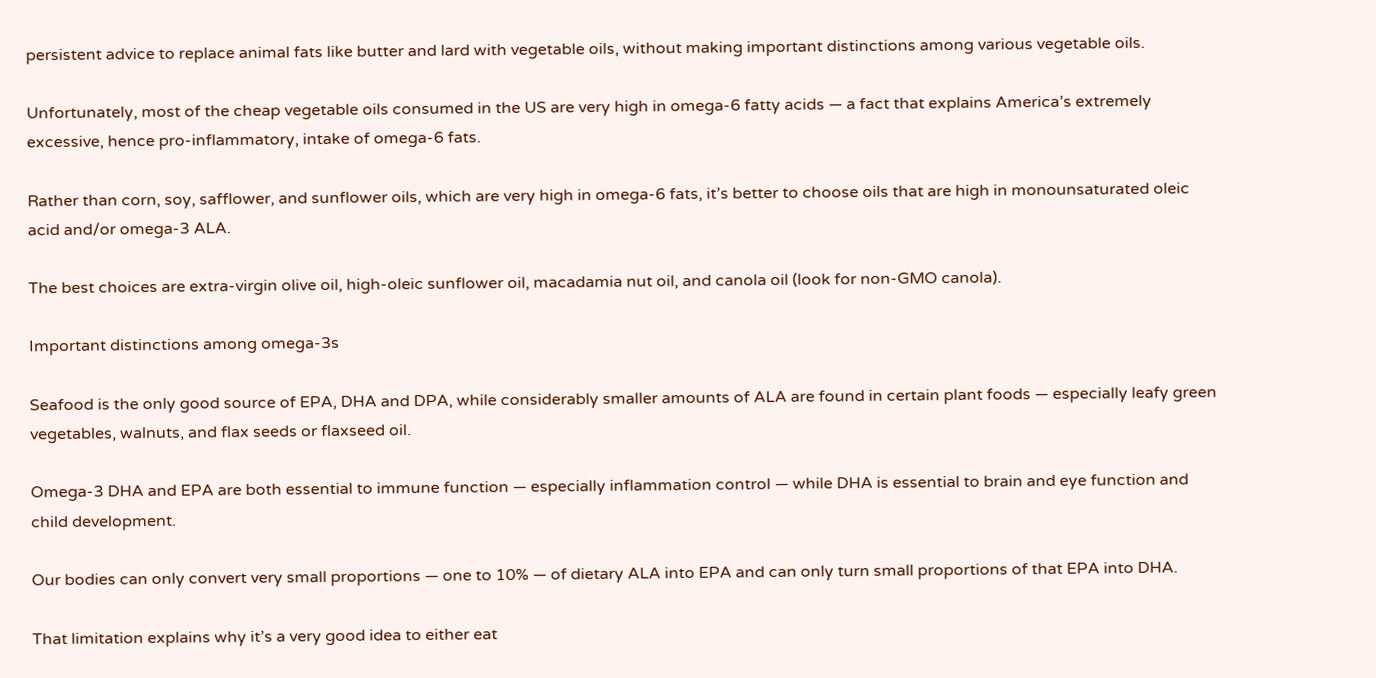persistent advice to replace animal fats like butter and lard with vegetable oils, without making important distinctions among various vegetable oils.

Unfortunately, most of the cheap vegetable oils consumed in the US are very high in omega-6 fatty acids — a fact that explains America’s extremely excessive, hence pro-inflammatory, intake of omega-6 fats.

Rather than corn, soy, safflower, and sunflower oils, which are very high in omega-6 fats, it’s better to choose oils that are high in monounsaturated oleic acid and/or omega-3 ALA.

The best choices are extra-virgin olive oil, high-oleic sunflower oil, macadamia nut oil, and canola oil (look for non-GMO canola).

Important distinctions among omega-3s

Seafood is the only good source of EPA, DHA and DPA, while considerably smaller amounts of ALA are found in certain plant foods — especially leafy green vegetables, walnuts, and flax seeds or flaxseed oil.

Omega-3 DHA and EPA are both essential to immune function — especially inflammation control — while DHA is essential to brain and eye function and child development.

Our bodies can only convert very small proportions — one to 10% — of dietary ALA into EPA and can only turn small proportions of that EPA into DHA.

That limitation explains why it’s a very good idea to either eat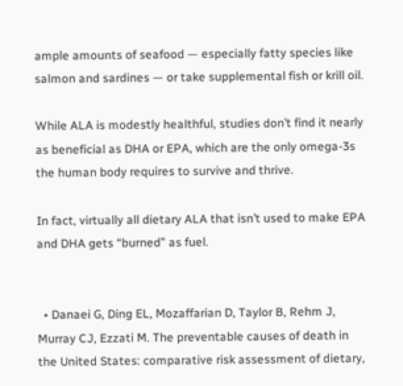ample amounts of seafood — especially fatty species like salmon and sardines — or take supplemental fish or krill oil.

While ALA is modestly healthful, studies don’t find it nearly as beneficial as DHA or EPA, which are the only omega-3s the human body requires to survive and thrive.

In fact, virtually all dietary ALA that isn’t used to make EPA and DHA gets “burned” as fuel.


  • Danaei G, Ding EL, Mozaffarian D, Taylor B, Rehm J, Murray CJ, Ezzati M. The preventable causes of death in the United States: comparative risk assessment of dietary,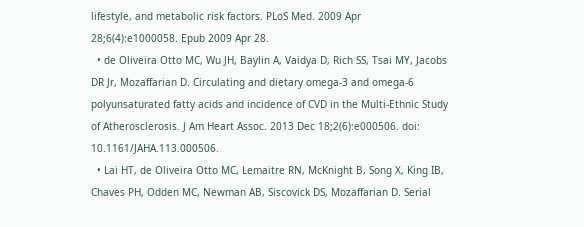lifestyle, and metabolic risk factors. PLoS Med. 2009 Apr 28;6(4):e1000058. Epub 2009 Apr 28.
  • de Oliveira Otto MC, Wu JH, Baylin A, Vaidya D, Rich SS, Tsai MY, Jacobs DR Jr, Mozaffarian D. Circulating and dietary omega-3 and omega-6 polyunsaturated fatty acids and incidence of CVD in the Multi-Ethnic Study of Atherosclerosis. J Am Heart Assoc. 2013 Dec 18;2(6):e000506. doi: 10.1161/JAHA.113.000506.
  • Lai HT, de Oliveira Otto MC, Lemaitre RN, McKnight B, Song X, King IB, Chaves PH, Odden MC, Newman AB, Siscovick DS, Mozaffarian D. Serial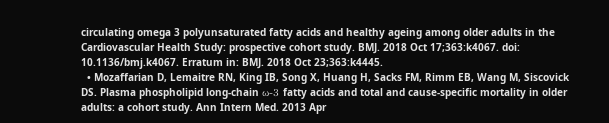circulating omega 3 polyunsaturated fatty acids and healthy ageing among older adults in the Cardiovascular Health Study: prospective cohort study. BMJ. 2018 Oct 17;363:k4067. doi: 10.1136/bmj.k4067. Erratum in: BMJ. 2018 Oct 23;363:k4445.
  • Mozaffarian D, Lemaitre RN, King IB, Song X, Huang H, Sacks FM, Rimm EB, Wang M, Siscovick DS. Plasma phospholipid long-chain ω-3 fatty acids and total and cause-specific mortality in older adults: a cohort study. Ann Intern Med. 2013 Apr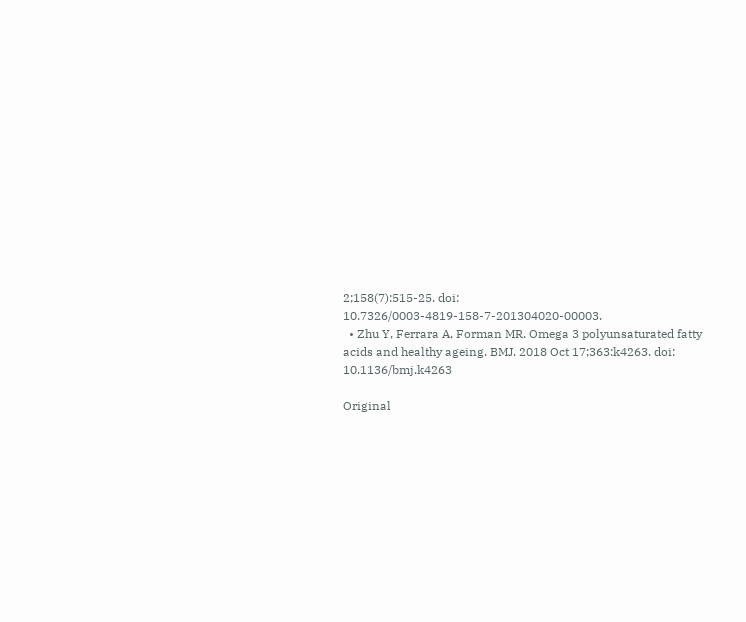2;158(7):515-25. doi: 10.7326/0003-4819-158-7-201304020-00003.
  • Zhu Y, Ferrara A, Forman MR. Omega 3 polyunsaturated fatty acids and healthy ageing. BMJ. 2018 Oct 17;363:k4263. doi: 10.1136/bmj.k4263

Original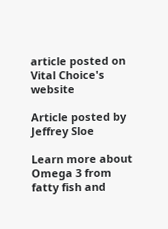article posted on Vital Choice's website

Article posted by Jeffrey Sloe

Learn more about Omega 3 from fatty fish and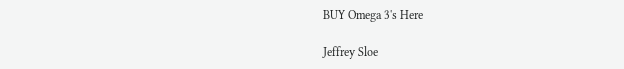BUY Omega 3's Here

Jeffrey Sloe